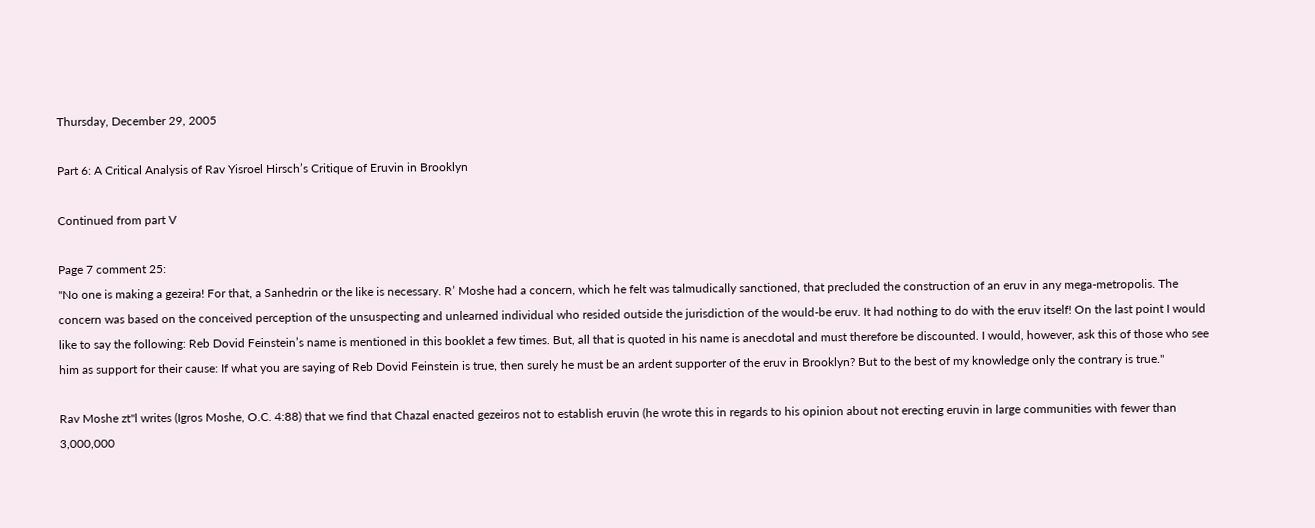Thursday, December 29, 2005

Part 6: A Critical Analysis of Rav Yisroel Hirsch’s Critique of Eruvin in Brooklyn

Continued from part V

Page 7 comment 25:
"No one is making a gezeira! For that, a Sanhedrin or the like is necessary. R’ Moshe had a concern, which he felt was talmudically sanctioned, that precluded the construction of an eruv in any mega-metropolis. The concern was based on the conceived perception of the unsuspecting and unlearned individual who resided outside the jurisdiction of the would-be eruv. It had nothing to do with the eruv itself! On the last point I would like to say the following: Reb Dovid Feinstein’s name is mentioned in this booklet a few times. But, all that is quoted in his name is anecdotal and must therefore be discounted. I would, however, ask this of those who see him as support for their cause: If what you are saying of Reb Dovid Feinstein is true, then surely he must be an ardent supporter of the eruv in Brooklyn? But to the best of my knowledge only the contrary is true."

Rav Moshe zt"l writes (Igros Moshe, O.C. 4:88) that we find that Chazal enacted gezeiros not to establish eruvin (he wrote this in regards to his opinion about not erecting eruvin in large communities with fewer than 3,000,000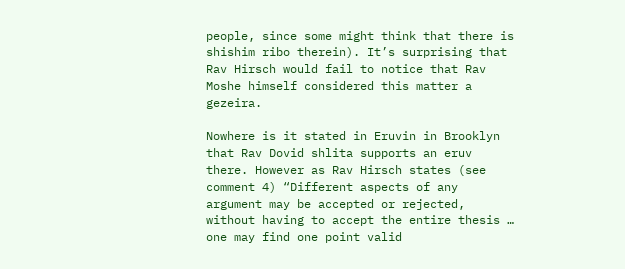people, since some might think that there is shishim ribo therein). It’s surprising that Rav Hirsch would fail to notice that Rav Moshe himself considered this matter a gezeira.

Nowhere is it stated in Eruvin in Brooklyn that Rav Dovid shlita supports an eruv there. However as Rav Hirsch states (see comment 4) “Different aspects of any argument may be accepted or rejected, without having to accept the entire thesis … one may find one point valid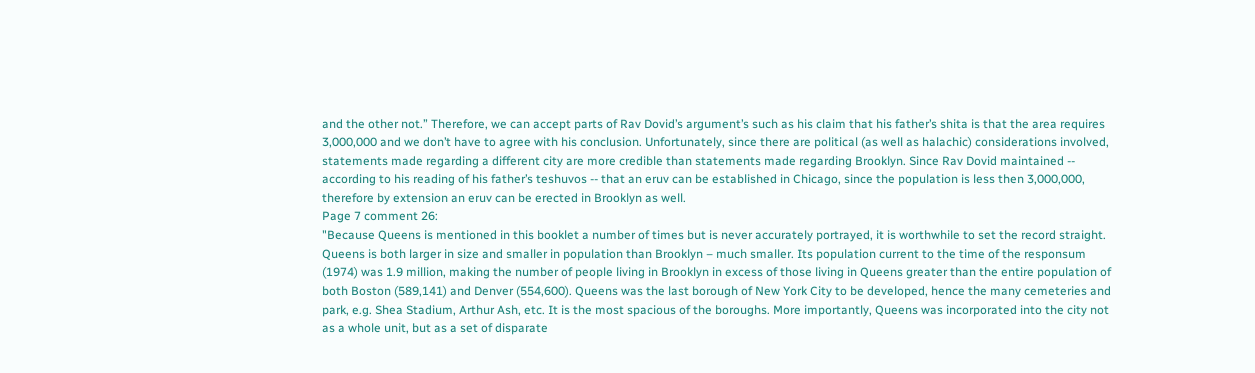and the other not.” Therefore, we can accept parts of Rav Dovid’s argument’s such as his claim that his father’s shita is that the area requires 3,000,000 and we don’t have to agree with his conclusion. Unfortunately, since there are political (as well as halachic) considerations involved, statements made regarding a different city are more credible than statements made regarding Brooklyn. Since Rav Dovid maintained -- according to his reading of his father’s teshuvos -- that an eruv can be established in Chicago, since the population is less then 3,000,000, therefore by extension an eruv can be erected in Brooklyn as well.
Page 7 comment 26:
"Because Queens is mentioned in this booklet a number of times but is never accurately portrayed, it is worthwhile to set the record straight. Queens is both larger in size and smaller in population than Brooklyn – much smaller. Its population current to the time of the responsum (1974) was 1.9 million, making the number of people living in Brooklyn in excess of those living in Queens greater than the entire population of both Boston (589,141) and Denver (554,600). Queens was the last borough of New York City to be developed, hence the many cemeteries and park, e.g. Shea Stadium, Arthur Ash, etc. It is the most spacious of the boroughs. More importantly, Queens was incorporated into the city not as a whole unit, but as a set of disparate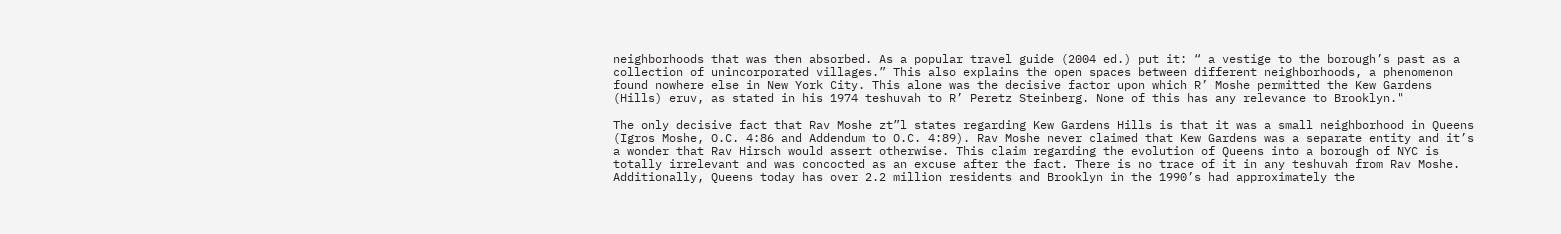neighborhoods that was then absorbed. As a popular travel guide (2004 ed.) put it: “ a vestige to the borough’s past as a collection of unincorporated villages.” This also explains the open spaces between different neighborhoods, a phenomenon found nowhere else in New York City. This alone was the decisive factor upon which R’ Moshe permitted the Kew Gardens (Hills) eruv, as stated in his 1974 teshuvah to R’ Peretz Steinberg. None of this has any relevance to Brooklyn."

The only decisive fact that Rav Moshe zt”l states regarding Kew Gardens Hills is that it was a small neighborhood in Queens (Igros Moshe, O.C. 4:86 and Addendum to O.C. 4:89). Rav Moshe never claimed that Kew Gardens was a separate entity and it’s a wonder that Rav Hirsch would assert otherwise. This claim regarding the evolution of Queens into a borough of NYC is totally irrelevant and was concocted as an excuse after the fact. There is no trace of it in any teshuvah from Rav Moshe. Additionally, Queens today has over 2.2 million residents and Brooklyn in the 1990’s had approximately the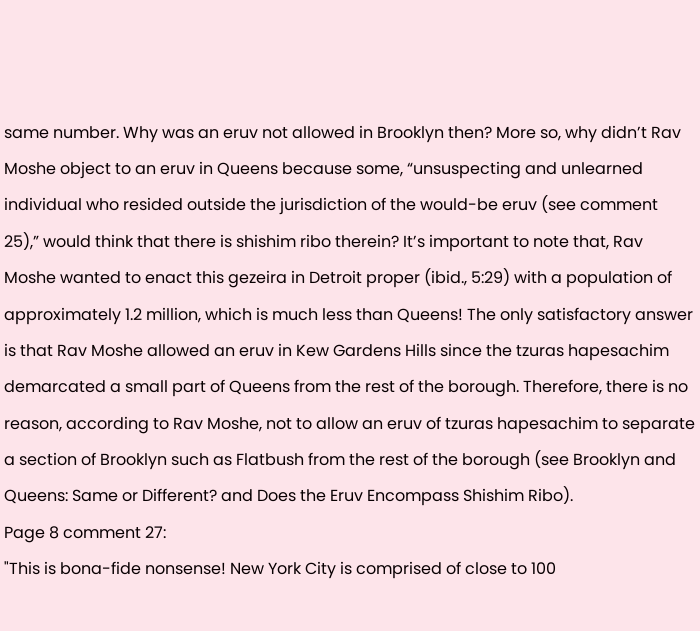same number. Why was an eruv not allowed in Brooklyn then? More so, why didn’t Rav Moshe object to an eruv in Queens because some, “unsuspecting and unlearned individual who resided outside the jurisdiction of the would-be eruv (see comment 25),” would think that there is shishim ribo therein? It’s important to note that, Rav Moshe wanted to enact this gezeira in Detroit proper (ibid., 5:29) with a population of approximately 1.2 million, which is much less than Queens! The only satisfactory answer is that Rav Moshe allowed an eruv in Kew Gardens Hills since the tzuras hapesachim demarcated a small part of Queens from the rest of the borough. Therefore, there is no reason, according to Rav Moshe, not to allow an eruv of tzuras hapesachim to separate a section of Brooklyn such as Flatbush from the rest of the borough (see Brooklyn and Queens: Same or Different? and Does the Eruv Encompass Shishim Ribo).
Page 8 comment 27:
"This is bona-fide nonsense! New York City is comprised of close to 100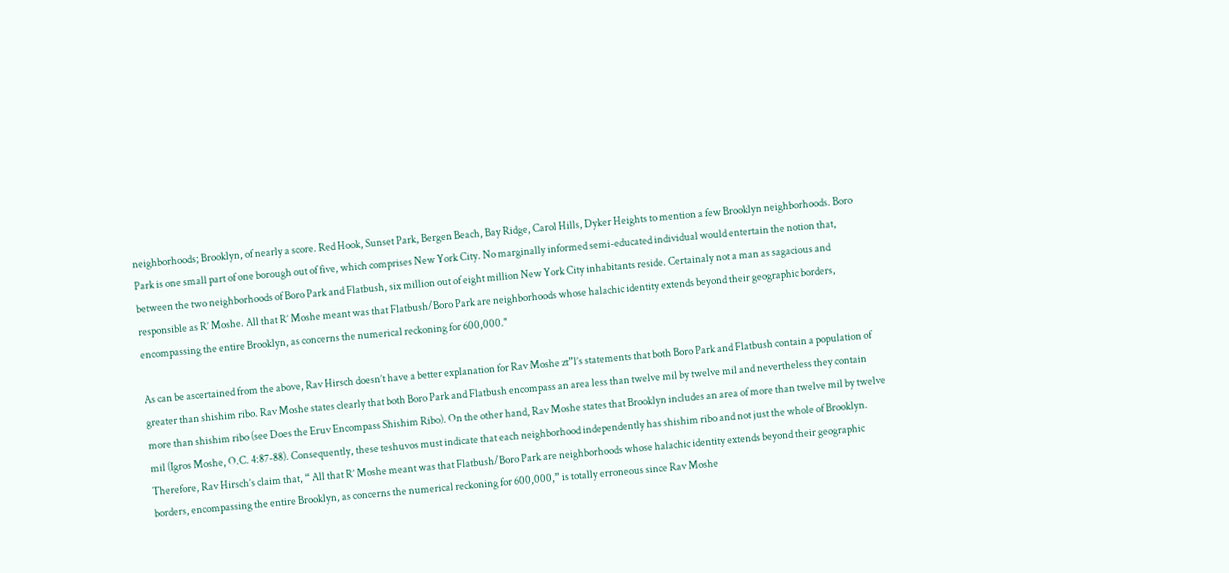neighborhoods; Brooklyn, of nearly a score. Red Hook, Sunset Park, Bergen Beach, Bay Ridge, Carol Hills, Dyker Heights to mention a few Brooklyn neighborhoods. Boro Park is one small part of one borough out of five, which comprises New York City. No marginally informed semi-educated individual would entertain the notion that, between the two neighborhoods of Boro Park and Flatbush, six million out of eight million New York City inhabitants reside. Certainaly not a man as sagacious and responsible as R’ Moshe. All that R’ Moshe meant was that Flatbush/Boro Park are neighborhoods whose halachic identity extends beyond their geographic borders, encompassing the entire Brooklyn, as concerns the numerical reckoning for 600,000."

As can be ascertained from the above, Rav Hirsch doesn’t have a better explanation for Rav Moshe zt”l’s statements that both Boro Park and Flatbush contain a population of greater than shishim ribo. Rav Moshe states clearly that both Boro Park and Flatbush encompass an area less than twelve mil by twelve mil and nevertheless they contain more than shishim ribo (see Does the Eruv Encompass Shishim Ribo). On the other hand, Rav Moshe states that Brooklyn includes an area of more than twelve mil by twelve mil (Igros Moshe, O.C. 4:87-88). Consequently, these teshuvos must indicate that each neighborhood independently has shishim ribo and not just the whole of Brooklyn. Therefore, Rav Hirsch’s claim that, “ All that R’ Moshe meant was that Flatbush/Boro Park are neighborhoods whose halachic identity extends beyond their geographic borders, encompassing the entire Brooklyn, as concerns the numerical reckoning for 600,000,” is totally erroneous since Rav Moshe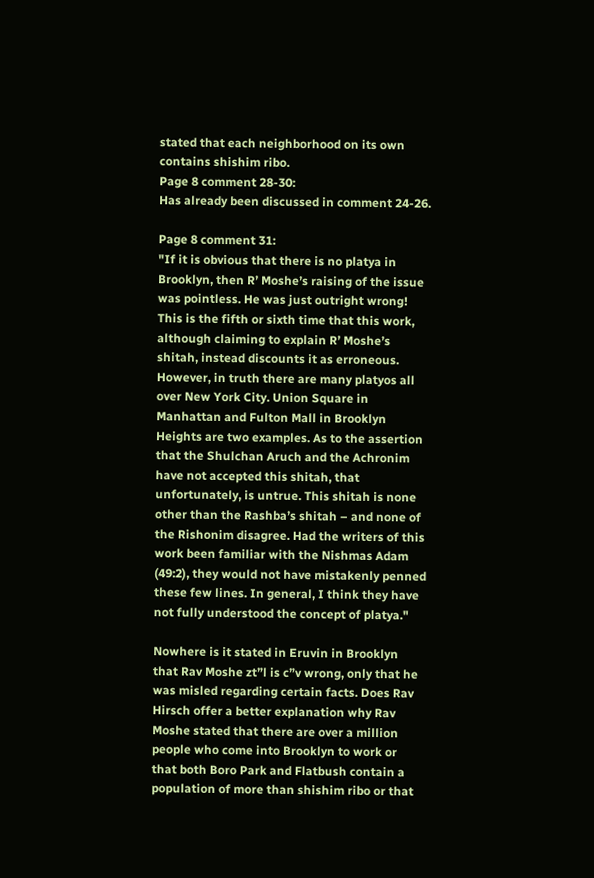stated that each neighborhood on its own contains shishim ribo.
Page 8 comment 28-30:
Has already been discussed in comment 24-26.

Page 8 comment 31:
"If it is obvious that there is no platya in Brooklyn, then R’ Moshe’s raising of the issue was pointless. He was just outright wrong! This is the fifth or sixth time that this work, although claiming to explain R’ Moshe’s shitah, instead discounts it as erroneous. However, in truth there are many platyos all over New York City. Union Square in Manhattan and Fulton Mall in Brooklyn Heights are two examples. As to the assertion that the Shulchan Aruch and the Achronim have not accepted this shitah, that unfortunately, is untrue. This shitah is none other than the Rashba’s shitah – and none of the Rishonim disagree. Had the writers of this work been familiar with the Nishmas Adam (49:2), they would not have mistakenly penned these few lines. In general, I think they have not fully understood the concept of platya."

Nowhere is it stated in Eruvin in Brooklyn that Rav Moshe zt”l is c”v wrong, only that he was misled regarding certain facts. Does Rav Hirsch offer a better explanation why Rav Moshe stated that there are over a million people who come into Brooklyn to work or that both Boro Park and Flatbush contain a population of more than shishim ribo or that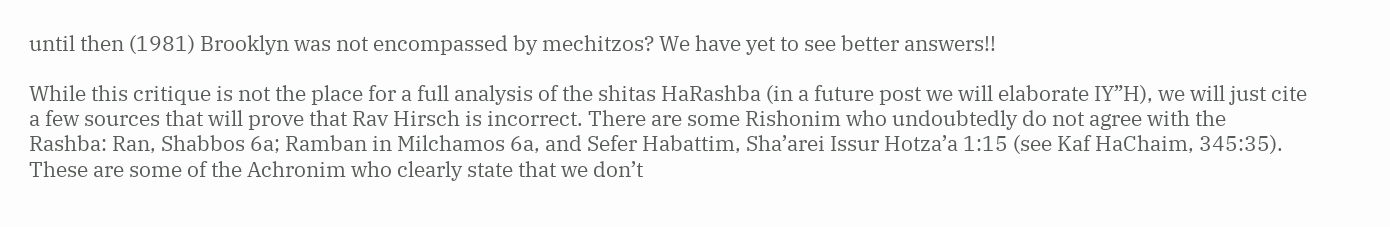until then (1981) Brooklyn was not encompassed by mechitzos? We have yet to see better answers!!

While this critique is not the place for a full analysis of the shitas HaRashba (in a future post we will elaborate IY”H), we will just cite a few sources that will prove that Rav Hirsch is incorrect. There are some Rishonim who undoubtedly do not agree with the Rashba: Ran, Shabbos 6a; Ramban in Milchamos 6a, and Sefer Habattim, Sha’arei Issur Hotza’a 1:15 (see Kaf HaChaim, 345:35). These are some of the Achronim who clearly state that we don’t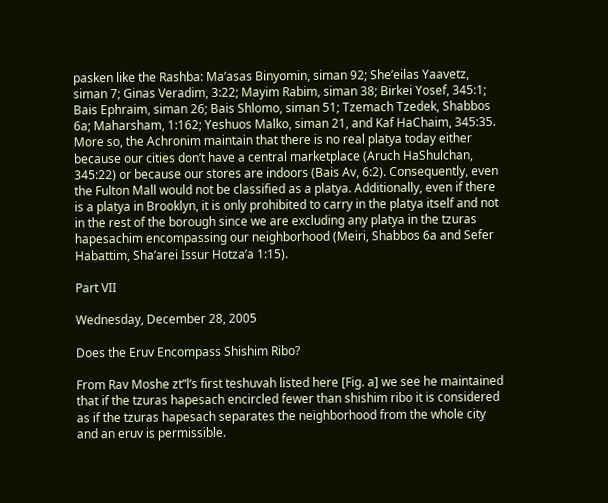pasken like the Rashba: Ma’asas Binyomin, siman 92; She’eilas Yaavetz, siman 7; Ginas Veradim, 3:22; Mayim Rabim, siman 38; Birkei Yosef, 345:1; Bais Ephraim, siman 26; Bais Shlomo, siman 51; Tzemach Tzedek, Shabbos 6a; Maharsham, 1:162; Yeshuos Malko, siman 21, and Kaf HaChaim, 345:35. More so, the Achronim maintain that there is no real platya today either because our cities don’t have a central marketplace (Aruch HaShulchan, 345:22) or because our stores are indoors (Bais Av, 6:2). Consequently, even the Fulton Mall would not be classified as a platya. Additionally, even if there is a platya in Brooklyn, it is only prohibited to carry in the platya itself and not in the rest of the borough since we are excluding any platya in the tzuras hapesachim encompassing our neighborhood (Meiri, Shabbos 6a and Sefer Habattim, Sha’arei Issur Hotza’a 1:15).

Part VII

Wednesday, December 28, 2005

Does the Eruv Encompass Shishim Ribo?

From Rav Moshe zt”l’s first teshuvah listed here [Fig. a] we see he maintained that if the tzuras hapesach encircled fewer than shishim ribo it is considered as if the tzuras hapesach separates the neighborhood from the whole city and an eruv is permissible.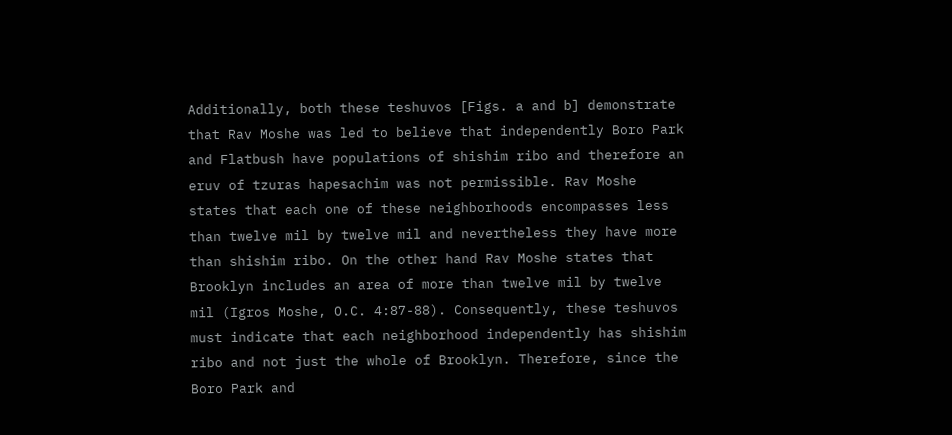Additionally, both these teshuvos [Figs. a and b] demonstrate that Rav Moshe was led to believe that independently Boro Park and Flatbush have populations of shishim ribo and therefore an eruv of tzuras hapesachim was not permissible. Rav Moshe states that each one of these neighborhoods encompasses less than twelve mil by twelve mil and nevertheless they have more than shishim ribo. On the other hand Rav Moshe states that Brooklyn includes an area of more than twelve mil by twelve mil (Igros Moshe, O.C. 4:87-88). Consequently, these teshuvos must indicate that each neighborhood independently has shishim ribo and not just the whole of Brooklyn. Therefore, since the Boro Park and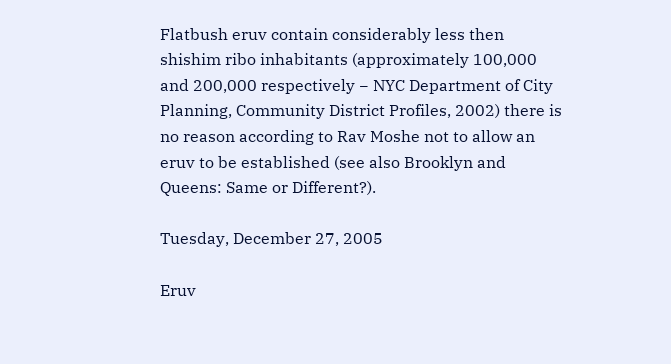Flatbush eruv contain considerably less then shishim ribo inhabitants (approximately 100,000 and 200,000 respectively − NYC Department of City Planning, Community District Profiles, 2002) there is no reason according to Rav Moshe not to allow an eruv to be established (see also Brooklyn and Queens: Same or Different?).

Tuesday, December 27, 2005

Eruv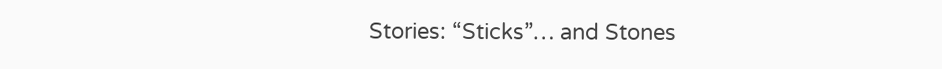Stories: “Sticks”… and Stones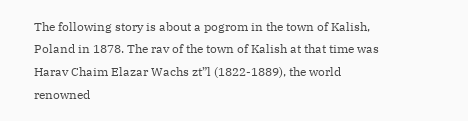The following story is about a pogrom in the town of Kalish, Poland in 1878. The rav of the town of Kalish at that time was Harav Chaim Elazar Wachs zt”l (1822-1889), the world renowned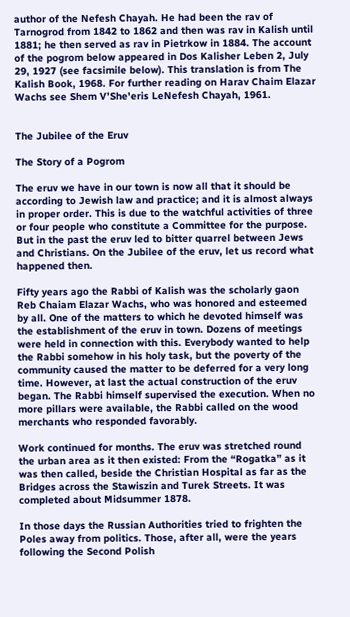author of the Nefesh Chayah. He had been the rav of Tarnogrod from 1842 to 1862 and then was rav in Kalish until 1881; he then served as rav in Pietrkow in 1884. The account of the pogrom below appeared in Dos Kalisher Leben 2, July 29, 1927 (see facsimile below). This translation is from The Kalish Book, 1968. For further reading on Harav Chaim Elazar Wachs see Shem V’She'eris LeNefesh Chayah, 1961.


The Jubilee of the Eruv

The Story of a Pogrom

The eruv we have in our town is now all that it should be according to Jewish law and practice; and it is almost always in proper order. This is due to the watchful activities of three or four people who constitute a Committee for the purpose. But in the past the eruv led to bitter quarrel between Jews and Christians. On the Jubilee of the eruv, let us record what happened then.

Fifty years ago the Rabbi of Kalish was the scholarly gaon Reb Chaiam Elazar Wachs, who was honored and esteemed by all. One of the matters to which he devoted himself was the establishment of the eruv in town. Dozens of meetings were held in connection with this. Everybody wanted to help the Rabbi somehow in his holy task, but the poverty of the community caused the matter to be deferred for a very long time. However, at last the actual construction of the eruv began. The Rabbi himself supervised the execution. When no more pillars were available, the Rabbi called on the wood merchants who responded favorably.

Work continued for months. The eruv was stretched round the urban area as it then existed: From the “Rogatka” as it was then called, beside the Christian Hospital as far as the Bridges across the Stawiszin and Turek Streets. It was completed about Midsummer 1878.

In those days the Russian Authorities tried to frighten the Poles away from politics. Those, after all, were the years following the Second Polish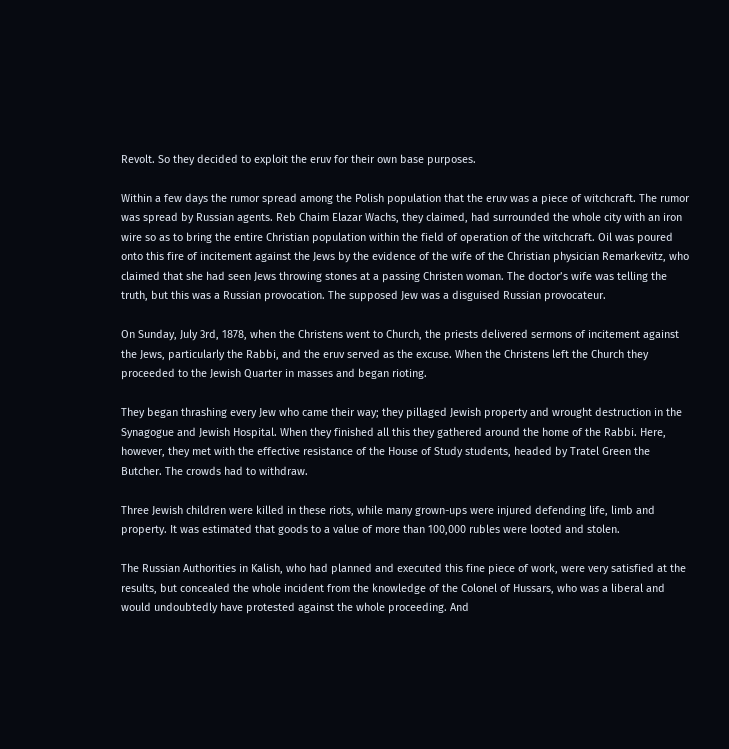Revolt. So they decided to exploit the eruv for their own base purposes.

Within a few days the rumor spread among the Polish population that the eruv was a piece of witchcraft. The rumor was spread by Russian agents. Reb Chaim Elazar Wachs, they claimed, had surrounded the whole city with an iron wire so as to bring the entire Christian population within the field of operation of the witchcraft. Oil was poured onto this fire of incitement against the Jews by the evidence of the wife of the Christian physician Remarkevitz, who claimed that she had seen Jews throwing stones at a passing Christen woman. The doctor’s wife was telling the truth, but this was a Russian provocation. The supposed Jew was a disguised Russian provocateur.

On Sunday, July 3rd, 1878, when the Christens went to Church, the priests delivered sermons of incitement against the Jews, particularly the Rabbi, and the eruv served as the excuse. When the Christens left the Church they proceeded to the Jewish Quarter in masses and began rioting.

They began thrashing every Jew who came their way; they pillaged Jewish property and wrought destruction in the Synagogue and Jewish Hospital. When they finished all this they gathered around the home of the Rabbi. Here, however, they met with the effective resistance of the House of Study students, headed by Tratel Green the Butcher. The crowds had to withdraw.

Three Jewish children were killed in these riots, while many grown-ups were injured defending life, limb and property. It was estimated that goods to a value of more than 100,000 rubles were looted and stolen.

The Russian Authorities in Kalish, who had planned and executed this fine piece of work, were very satisfied at the results, but concealed the whole incident from the knowledge of the Colonel of Hussars, who was a liberal and would undoubtedly have protested against the whole proceeding. And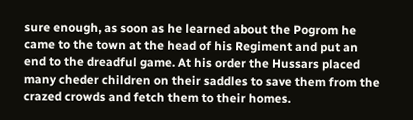sure enough, as soon as he learned about the Pogrom he came to the town at the head of his Regiment and put an end to the dreadful game. At his order the Hussars placed many cheder children on their saddles to save them from the crazed crowds and fetch them to their homes.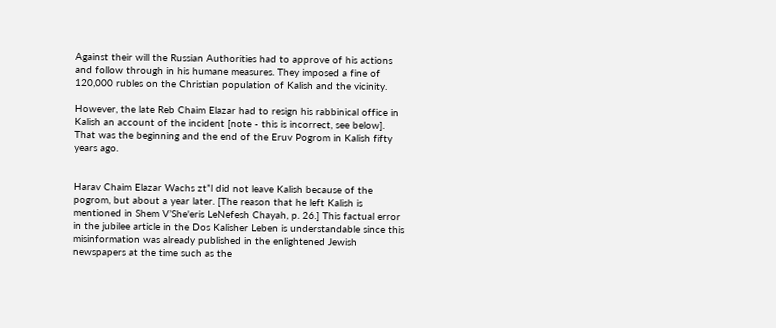Against their will the Russian Authorities had to approve of his actions and follow through in his humane measures. They imposed a fine of 120,000 rubles on the Christian population of Kalish and the vicinity.

However, the late Reb Chaim Elazar had to resign his rabbinical office in Kalish an account of the incident [note - this is incorrect, see below]. That was the beginning and the end of the Eruv Pogrom in Kalish fifty years ago.


Harav Chaim Elazar Wachs zt”l did not leave Kalish because of the pogrom, but about a year later. [The reason that he left Kalish is mentioned in Shem V’She'eris LeNefesh Chayah, p. 26.] This factual error in the jubilee article in the Dos Kalisher Leben is understandable since this misinformation was already published in the enlightened Jewish newspapers at the time such as the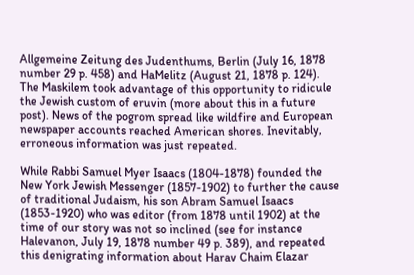Allgemeine Zeitung des Judenthums, Berlin (July 16, 1878 number 29 p. 458) and HaMelitz (August 21, 1878 p. 124). The Maskilem took advantage of this opportunity to ridicule the Jewish custom of eruvin (more about this in a future post). News of the pogrom spread like wildfire and European newspaper accounts reached American shores. Inevitably, erroneous information was just repeated.

While Rabbi Samuel Myer Isaacs (1804-1878) founded the New York Jewish Messenger (1857-1902) to further the cause of traditional Judaism, his son Abram Samuel Isaacs (1853-1920) who was editor (from 1878 until 1902) at the time of our story was not so inclined (see for instance Halevanon, July 19, 1878 number 49 p. 389), and repeated this denigrating information about Harav Chaim Elazar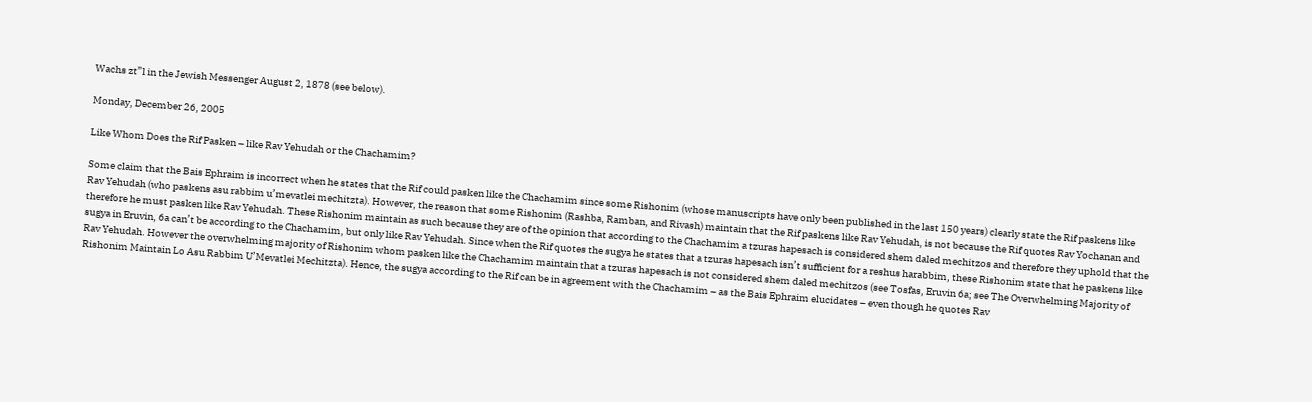Wachs zt”l in the Jewish Messenger August 2, 1878 (see below).

Monday, December 26, 2005

Like Whom Does the Rif Pasken – like Rav Yehudah or the Chachamim?

Some claim that the Bais Ephraim is incorrect when he states that the Rif could pasken like the Chachamim since some Rishonim (whose manuscripts have only been published in the last 150 years) clearly state the Rif paskens like Rav Yehudah (who paskens asu rabbim u’mevatlei mechitzta). However, the reason that some Rishonim (Rashba, Ramban, and Rivash) maintain that the Rif paskens like Rav Yehudah, is not because the Rif quotes Rav Yochanan and therefore he must pasken like Rav Yehudah. These Rishonim maintain as such because they are of the opinion that according to the Chachamim a tzuras hapesach is considered shem daled mechitzos and therefore they uphold that the sugya in Eruvin, 6a can’t be according to the Chachamim, but only like Rav Yehudah. Since when the Rif quotes the sugya he states that a tzuras hapesach isn’t sufficient for a reshus harabbim, these Rishonim state that he paskens like Rav Yehudah. However the overwhelming majority of Rishonim whom pasken like the Chachamim maintain that a tzuras hapesach is not considered shem daled mechitzos (see Tosfas, Eruvin 6a; see The Overwhelming Majority of Rishonim Maintain Lo Asu Rabbim U’Mevatlei Mechitzta). Hence, the sugya according to the Rif can be in agreement with the Chachamim – as the Bais Ephraim elucidates – even though he quotes Rav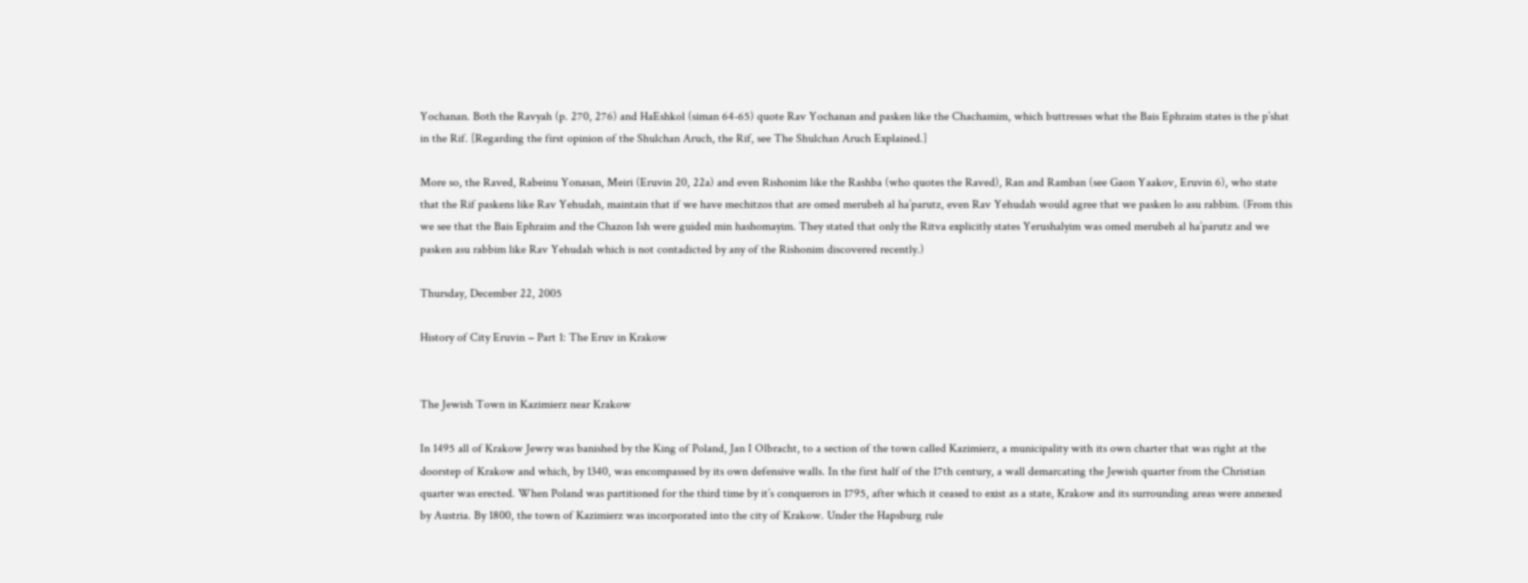Yochanan. Both the Ravyah (p. 270, 276) and HaEshkol (siman 64-65) quote Rav Yochanan and pasken like the Chachamim, which buttresses what the Bais Ephraim states is the p’shat in the Rif. [Regarding the first opinion of the Shulchan Aruch, the Rif, see The Shulchan Aruch Explained.]

More so, the Raved, Rabeinu Yonasan, Meiri (Eruvin 20, 22a) and even Rishonim like the Rashba (who quotes the Raved), Ran and Ramban (see Gaon Yaakov, Eruvin 6), who state that the Rif paskens like Rav Yehudah, maintain that if we have mechitzos that are omed merubeh al ha’parutz, even Rav Yehudah would agree that we pasken lo asu rabbim. (From this we see that the Bais Ephraim and the Chazon Ish were guided min hashomayim. They stated that only the Ritva explicitly states Yerushalyim was omed merubeh al ha’parutz and we pasken asu rabbim like Rav Yehudah which is not contadicted by any of the Rishonim discovered recently.)

Thursday, December 22, 2005

History of City Eruvin − Part 1: The Eruv in Krakow


The Jewish Town in Kazimierz near Krakow

In 1495 all of Krakow Jewry was banished by the King of Poland, Jan I Olbracht, to a section of the town called Kazimierz, a municipality with its own charter that was right at the doorstep of Krakow and which, by 1340, was encompassed by its own defensive walls. In the first half of the 17th century, a wall demarcating the Jewish quarter from the Christian quarter was erected. When Poland was partitioned for the third time by it’s conquerors in 1795, after which it ceased to exist as a state, Krakow and its surrounding areas were annexed by Austria. By 1800, the town of Kazimierz was incorporated into the city of Krakow. Under the Hapsburg rule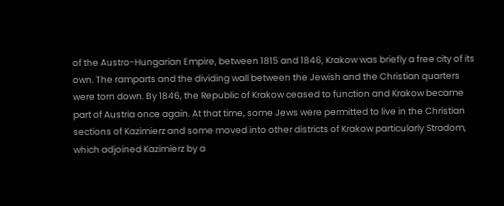of the Austro-Hungarian Empire, between 1815 and 1846, Krakow was briefly a free city of its own. The ramparts and the dividing wall between the Jewish and the Christian quarters were torn down. By 1846, the Republic of Krakow ceased to function and Krakow became part of Austria once again. At that time, some Jews were permitted to live in the Christian sections of Kazimierz and some moved into other districts of Krakow particularly Stradom, which adjoined Kazimierz by a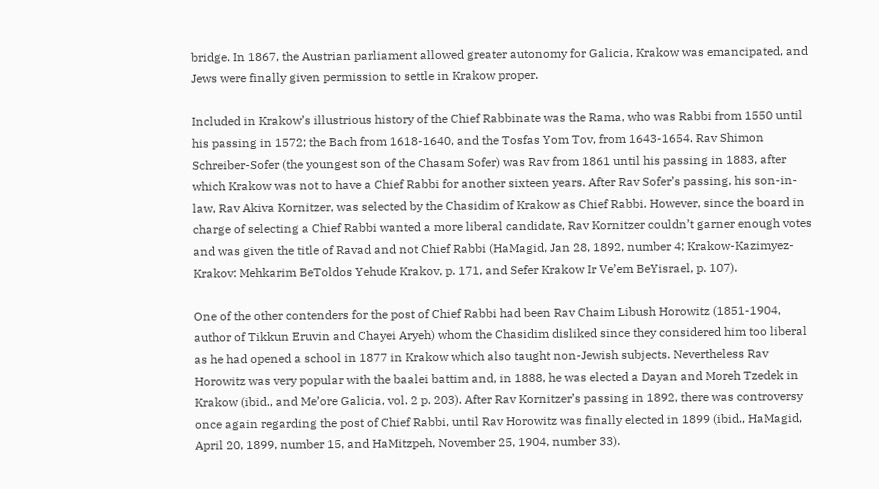bridge. In 1867, the Austrian parliament allowed greater autonomy for Galicia, Krakow was emancipated, and Jews were finally given permission to settle in Krakow proper.

Included in Krakow’s illustrious history of the Chief Rabbinate was the Rama, who was Rabbi from 1550 until his passing in 1572; the Bach from 1618-1640, and the Tosfas Yom Tov, from 1643-1654. Rav Shimon Schreiber-Sofer (the youngest son of the Chasam Sofer) was Rav from 1861 until his passing in 1883, after which Krakow was not to have a Chief Rabbi for another sixteen years. After Rav Sofer’s passing, his son-in-law, Rav Akiva Kornitzer, was selected by the Chasidim of Krakow as Chief Rabbi. However, since the board in charge of selecting a Chief Rabbi wanted a more liberal candidate, Rav Kornitzer couldn’t garner enough votes and was given the title of Ravad and not Chief Rabbi (HaMagid, Jan 28, 1892, number 4; Krakow-Kazimyez-Krakov: Mehkarim BeToldos Yehude Krakov, p. 171, and Sefer Krakow Ir Ve’em BeYisrael, p. 107).

One of the other contenders for the post of Chief Rabbi had been Rav Chaim Libush Horowitz (1851-1904, author of Tikkun Eruvin and Chayei Aryeh) whom the Chasidim disliked since they considered him too liberal as he had opened a school in 1877 in Krakow which also taught non-Jewish subjects. Nevertheless Rav Horowitz was very popular with the baalei battim and, in 1888, he was elected a Dayan and Moreh Tzedek in Krakow (ibid., and Me’ore Galicia, vol. 2 p. 203). After Rav Kornitzer’s passing in 1892, there was controversy once again regarding the post of Chief Rabbi, until Rav Horowitz was finally elected in 1899 (ibid., HaMagid, April 20, 1899, number 15, and HaMitzpeh, November 25, 1904, number 33).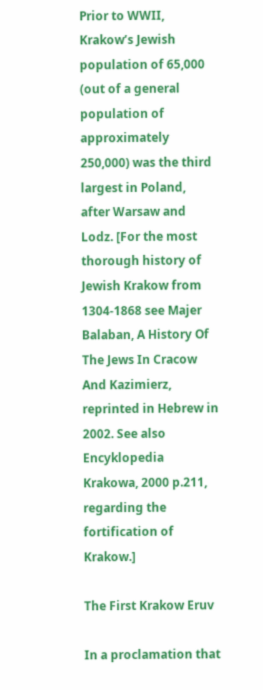Prior to WWII, Krakow’s Jewish population of 65,000 (out of a general population of approximately 250,000) was the third largest in Poland, after Warsaw and Lodz. [For the most thorough history of Jewish Krakow from 1304-1868 see Majer Balaban, A History Of The Jews In Cracow And Kazimierz, reprinted in Hebrew in 2002. See also Encyklopedia Krakowa, 2000 p.211, regarding the fortification of Krakow.]

The First Krakow Eruv

In a proclamation that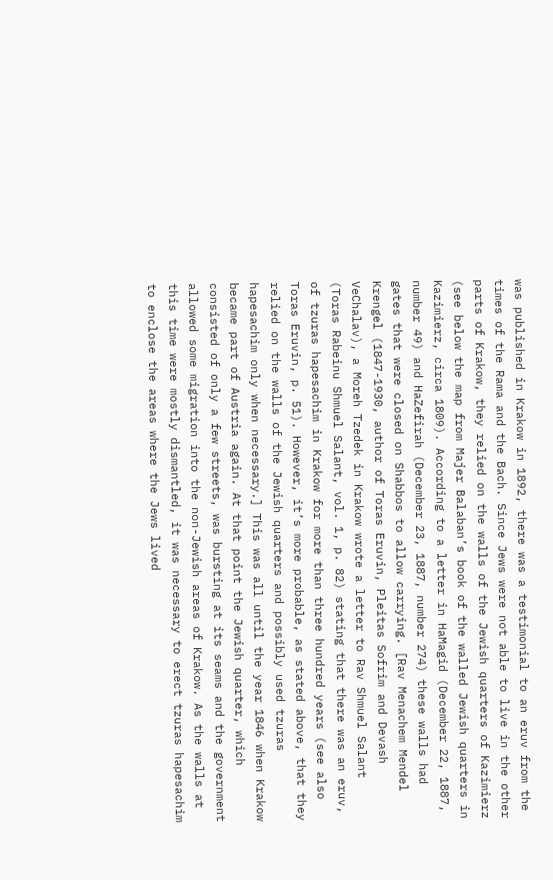was published in Krakow in 1892, there was a testimonial to an eruv from the times of the Rama and the Bach. Since Jews were not able to live in the other parts of Krakow, they relied on the walls of the Jewish quarters of Kazimierz (see below the map from Majer Balaban’s book of the walled Jewish quarters in Kazimierz, circa 1809). According to a letter in HaMagid (December 22, 1887, number 49) and HaZefirah (December 23, 1887, number 274) these walls had gates that were closed on Shabbos to allow carrying. [Rav Menachem Mendel Krengel (1847-1930, author of Toras Eruvin, Pleitas Sofrim and Devash VeChalav), a Moreh Tzedek in Krakow wrote a letter to Rav Shmuel Salant (Toras Rabeinu Shmuel Salant, vol. 1, p. 82) stating that there was an eruv, of tzuras hapesachim in Krakow for more than three hundred years (see also Toras Eruvin, p. 51). However, it’s more probable, as stated above, that they relied on the walls of the Jewish quarters and possibly used tzuras hapesachim only when necessary.] This was all until the year 1846 when Krakow became part of Austria again. At that point the Jewish quarter, which consisted of only a few streets, was bursting at its seams and the government allowed some migration into the non-Jewish areas of Krakow. As the walls at this time were mostly dismantled, it was necessary to erect tzuras hapesachim to enclose the areas where the Jews lived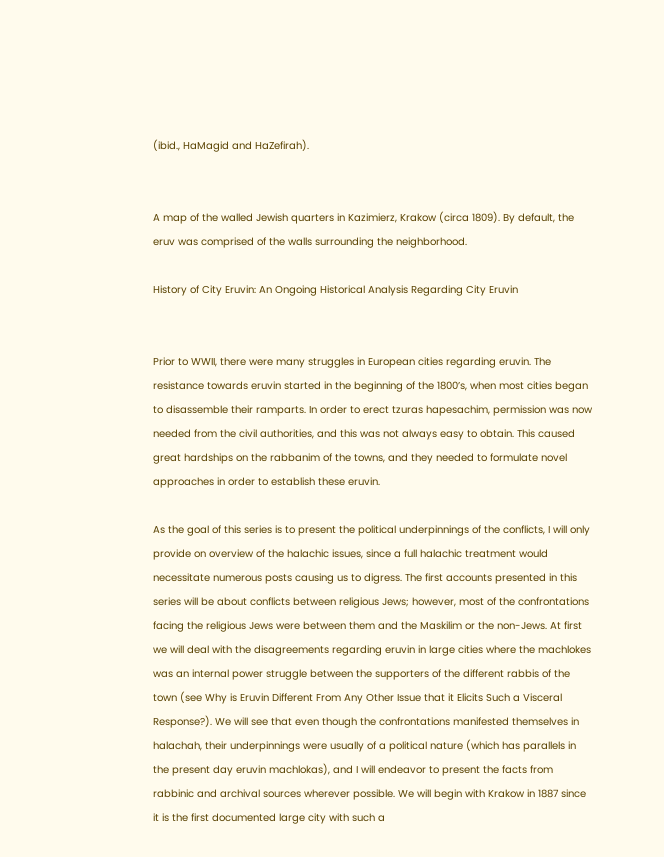(ibid., HaMagid and HaZefirah).


A map of the walled Jewish quarters in Kazimierz, Krakow (circa 1809). By default, the eruv was comprised of the walls surrounding the neighborhood.

History of City Eruvin: An Ongoing Historical Analysis Regarding City Eruvin


Prior to WWII, there were many struggles in European cities regarding eruvin. The resistance towards eruvin started in the beginning of the 1800’s, when most cities began to disassemble their ramparts. In order to erect tzuras hapesachim, permission was now needed from the civil authorities, and this was not always easy to obtain. This caused great hardships on the rabbanim of the towns, and they needed to formulate novel approaches in order to establish these eruvin.

As the goal of this series is to present the political underpinnings of the conflicts, I will only provide on overview of the halachic issues, since a full halachic treatment would necessitate numerous posts causing us to digress. The first accounts presented in this series will be about conflicts between religious Jews; however, most of the confrontations facing the religious Jews were between them and the Maskilim or the non-Jews. At first we will deal with the disagreements regarding eruvin in large cities where the machlokes was an internal power struggle between the supporters of the different rabbis of the town (see Why is Eruvin Different From Any Other Issue that it Elicits Such a Visceral Response?). We will see that even though the confrontations manifested themselves in halachah, their underpinnings were usually of a political nature (which has parallels in the present day eruvin machlokas), and I will endeavor to present the facts from rabbinic and archival sources wherever possible. We will begin with Krakow in 1887 since it is the first documented large city with such a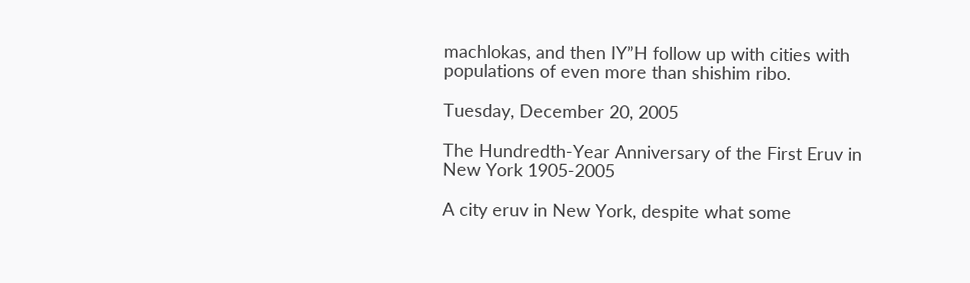machlokas, and then IY”H follow up with cities with populations of even more than shishim ribo.

Tuesday, December 20, 2005

The Hundredth-Year Anniversary of the First Eruv in New York 1905-2005

A city eruv in New York, despite what some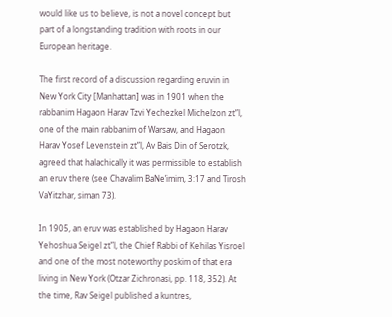would like us to believe, is not a novel concept but part of a longstanding tradition with roots in our European heritage.

The first record of a discussion regarding eruvin in New York City [Manhattan] was in 1901 when the rabbanim Hagaon Harav Tzvi Yechezkel Michelzon zt”l, one of the main rabbanim of Warsaw, and Hagaon Harav Yosef Levenstein zt”l, Av Bais Din of Serotzk, agreed that halachically it was permissible to establish an eruv there (see Chavalim BaNe’imim, 3:17 and Tirosh VaYitzhar, siman 73).

In 1905, an eruv was established by Hagaon Harav Yehoshua Seigel zt”l, the Chief Rabbi of Kehilas Yisroel and one of the most noteworthy poskim of that era living in New York (Otzar Zichronasi, pp. 118, 352). At the time, Rav Seigel published a kuntres,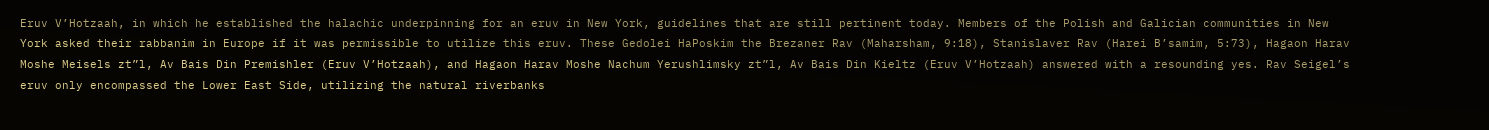Eruv V’Hotzaah, in which he established the halachic underpinning for an eruv in New York, guidelines that are still pertinent today. Members of the Polish and Galician communities in New York asked their rabbanim in Europe if it was permissible to utilize this eruv. These Gedolei HaPoskim the Brezaner Rav (Maharsham, 9:18), Stanislaver Rav (Harei B’samim, 5:73), Hagaon Harav Moshe Meisels zt”l, Av Bais Din Premishler (Eruv V’Hotzaah), and Hagaon Harav Moshe Nachum Yerushlimsky zt”l, Av Bais Din Kieltz (Eruv V’Hotzaah) answered with a resounding yes. Rav Seigel’s eruv only encompassed the Lower East Side, utilizing the natural riverbanks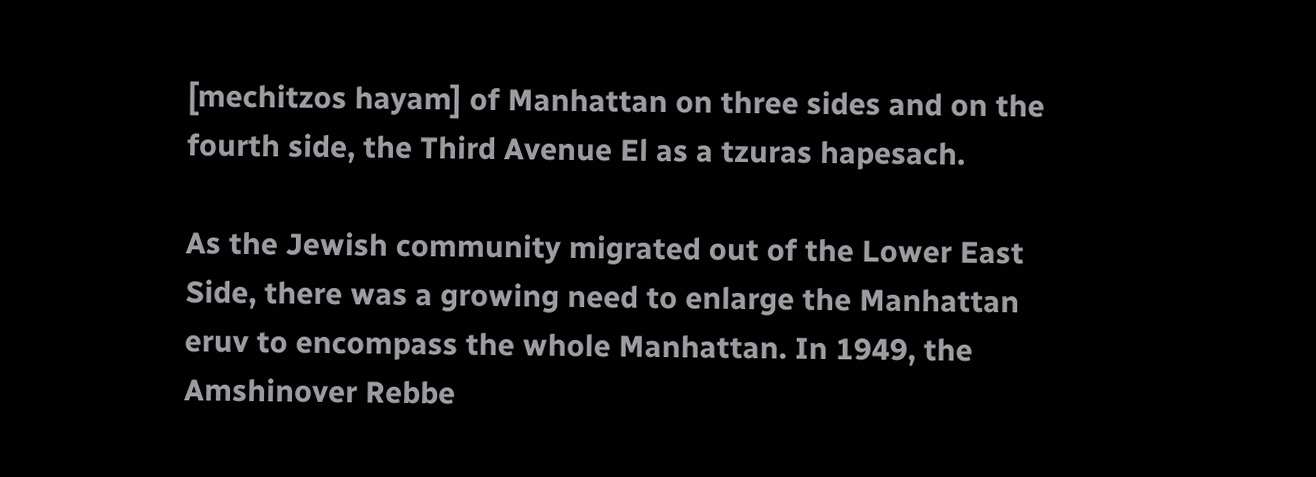[mechitzos hayam] of Manhattan on three sides and on the fourth side, the Third Avenue El as a tzuras hapesach.

As the Jewish community migrated out of the Lower East Side, there was a growing need to enlarge the Manhattan eruv to encompass the whole Manhattan. In 1949, the Amshinover Rebbe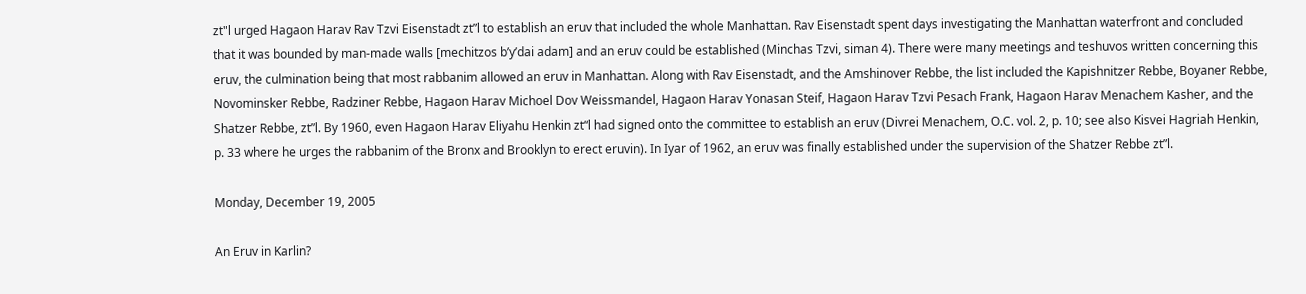zt"l urged Hagaon Harav Rav Tzvi Eisenstadt zt”l to establish an eruv that included the whole Manhattan. Rav Eisenstadt spent days investigating the Manhattan waterfront and concluded that it was bounded by man-made walls [mechitzos b’y’dai adam] and an eruv could be established (Minchas Tzvi, siman 4). There were many meetings and teshuvos written concerning this eruv, the culmination being that most rabbanim allowed an eruv in Manhattan. Along with Rav Eisenstadt, and the Amshinover Rebbe, the list included the Kapishnitzer Rebbe, Boyaner Rebbe, Novominsker Rebbe, Radziner Rebbe, Hagaon Harav Michoel Dov Weissmandel, Hagaon Harav Yonasan Steif, Hagaon Harav Tzvi Pesach Frank, Hagaon Harav Menachem Kasher, and the Shatzer Rebbe, zt”l. By 1960, even Hagaon Harav Eliyahu Henkin zt“l had signed onto the committee to establish an eruv (Divrei Menachem, O.C. vol. 2, p. 10; see also Kisvei Hagriah Henkin, p. 33 where he urges the rabbanim of the Bronx and Brooklyn to erect eruvin). In Iyar of 1962, an eruv was finally established under the supervision of the Shatzer Rebbe zt”l.

Monday, December 19, 2005

An Eruv in Karlin?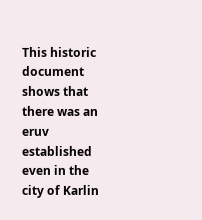This historic document shows that there was an eruv established even in the city of Karlin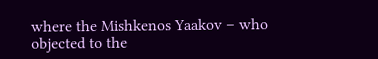where the Mishkenos Yaakov – who objected to the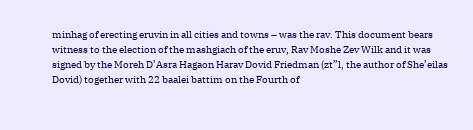minhag of erecting eruvin in all cities and towns – was the rav. This document bears witness to the election of the mashgiach of the eruv, Rav Moshe Zev Wilk and it was signed by the Moreh D’Asra Hagaon Harav Dovid Friedman (zt”l, the author of She’eilas Dovid) together with 22 baalei battim on the Fourth of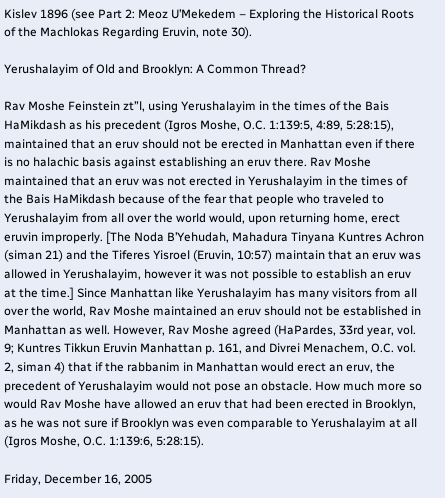Kislev 1896 (see Part 2: Meoz U’Mekedem – Exploring the Historical Roots of the Machlokas Regarding Eruvin, note 30).

Yerushalayim of Old and Brooklyn: A Common Thread?

Rav Moshe Feinstein zt”l, using Yerushalayim in the times of the Bais HaMikdash as his precedent (Igros Moshe, O.C. 1:139:5, 4:89, 5:28:15), maintained that an eruv should not be erected in Manhattan even if there is no halachic basis against establishing an eruv there. Rav Moshe maintained that an eruv was not erected in Yerushalayim in the times of the Bais HaMikdash because of the fear that people who traveled to Yerushalayim from all over the world would, upon returning home, erect eruvin improperly. [The Noda B’Yehudah, Mahadura Tinyana Kuntres Achron (siman 21) and the Tiferes Yisroel (Eruvin, 10:57) maintain that an eruv was allowed in Yerushalayim, however it was not possible to establish an eruv at the time.] Since Manhattan like Yerushalayim has many visitors from all over the world, Rav Moshe maintained an eruv should not be established in Manhattan as well. However, Rav Moshe agreed (HaPardes, 33rd year, vol. 9; Kuntres Tikkun Eruvin Manhattan p. 161, and Divrei Menachem, O.C. vol. 2, siman 4) that if the rabbanim in Manhattan would erect an eruv, the precedent of Yerushalayim would not pose an obstacle. How much more so would Rav Moshe have allowed an eruv that had been erected in Brooklyn, as he was not sure if Brooklyn was even comparable to Yerushalayim at all (Igros Moshe, O.C. 1:139:6, 5:28:15).

Friday, December 16, 2005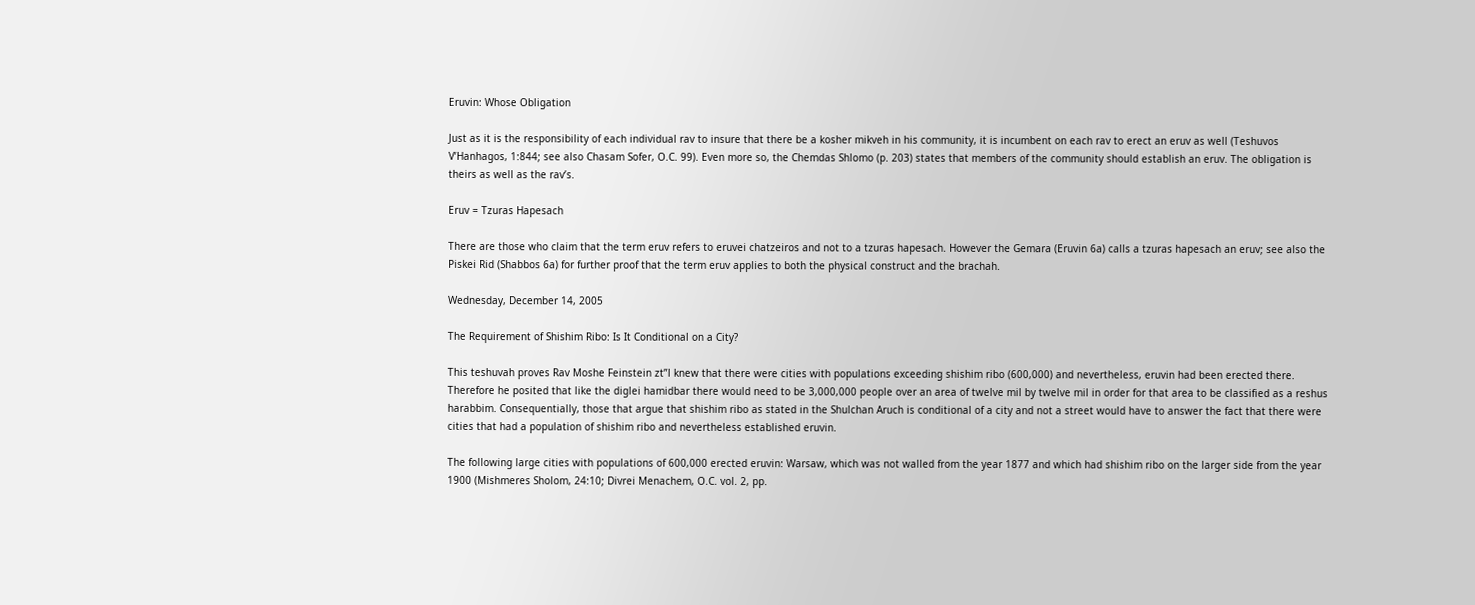Eruvin: Whose Obligation

Just as it is the responsibility of each individual rav to insure that there be a kosher mikveh in his community, it is incumbent on each rav to erect an eruv as well (Teshuvos V’Hanhagos, 1:844; see also Chasam Sofer, O.C. 99). Even more so, the Chemdas Shlomo (p. 203) states that members of the community should establish an eruv. The obligation is theirs as well as the rav’s.

Eruv = Tzuras Hapesach

There are those who claim that the term eruv refers to eruvei chatzeiros and not to a tzuras hapesach. However the Gemara (Eruvin 6a) calls a tzuras hapesach an eruv; see also the Piskei Rid (Shabbos 6a) for further proof that the term eruv applies to both the physical construct and the brachah.

Wednesday, December 14, 2005

The Requirement of Shishim Ribo: Is It Conditional on a City?

This teshuvah proves Rav Moshe Feinstein zt”l knew that there were cities with populations exceeding shishim ribo (600,000) and nevertheless, eruvin had been erected there. Therefore he posited that like the diglei hamidbar there would need to be 3,000,000 people over an area of twelve mil by twelve mil in order for that area to be classified as a reshus harabbim. Consequentially, those that argue that shishim ribo as stated in the Shulchan Aruch is conditional of a city and not a street would have to answer the fact that there were cities that had a population of shishim ribo and nevertheless established eruvin.

The following large cities with populations of 600,000 erected eruvin: Warsaw, which was not walled from the year 1877 and which had shishim ribo on the larger side from the year 1900 (Mishmeres Sholom, 24:10; Divrei Menachem, O.C. vol. 2, pp.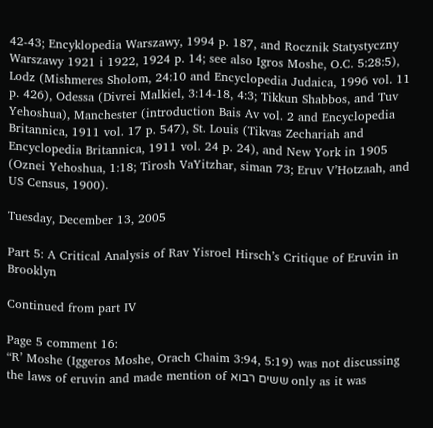42-43; Encyklopedia Warszawy, 1994 p. 187, and Rocznik Statystyczny Warszawy 1921 i 1922, 1924 p. 14; see also Igros Moshe, O.C. 5:28:5), Lodz (Mishmeres Sholom, 24:10 and Encyclopedia Judaica, 1996 vol. 11 p. 426), Odessa (Divrei Malkiel, 3:14-18, 4:3; Tikkun Shabbos, and Tuv Yehoshua), Manchester (introduction Bais Av vol. 2 and Encyclopedia Britannica, 1911 vol. 17 p. 547), St. Louis (Tikvas Zechariah and Encyclopedia Britannica, 1911 vol. 24 p. 24), and New York in 1905 (Oznei Yehoshua, 1:18; Tirosh VaYitzhar, siman 73; Eruv V’Hotzaah, and US Census, 1900).

Tuesday, December 13, 2005

Part 5: A Critical Analysis of Rav Yisroel Hirsch’s Critique of Eruvin in Brooklyn

Continued from part IV

Page 5 comment 16:
“R’ Moshe (Iggeros Moshe, Orach Chaim 3:94, 5:19) was not discussing the laws of eruvin and made mention of ששים רבוא only as it was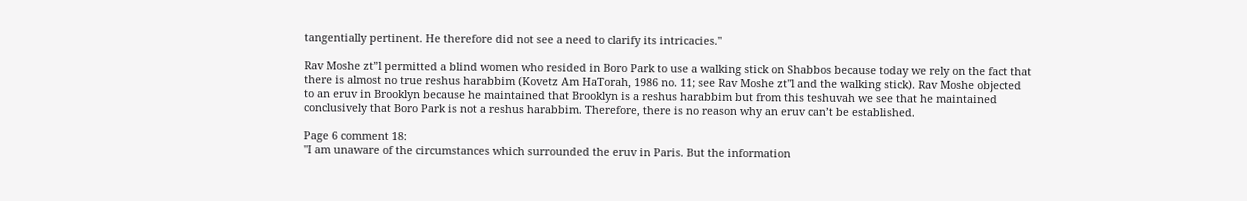tangentially pertinent. He therefore did not see a need to clarify its intricacies."

Rav Moshe zt”l permitted a blind women who resided in Boro Park to use a walking stick on Shabbos because today we rely on the fact that there is almost no true reshus harabbim (Kovetz Am HaTorah, 1986 no. 11; see Rav Moshe zt"l and the walking stick). Rav Moshe objected to an eruv in Brooklyn because he maintained that Brooklyn is a reshus harabbim but from this teshuvah we see that he maintained conclusively that Boro Park is not a reshus harabbim. Therefore, there is no reason why an eruv can’t be established.

Page 6 comment 18:
"I am unaware of the circumstances which surrounded the eruv in Paris. But the information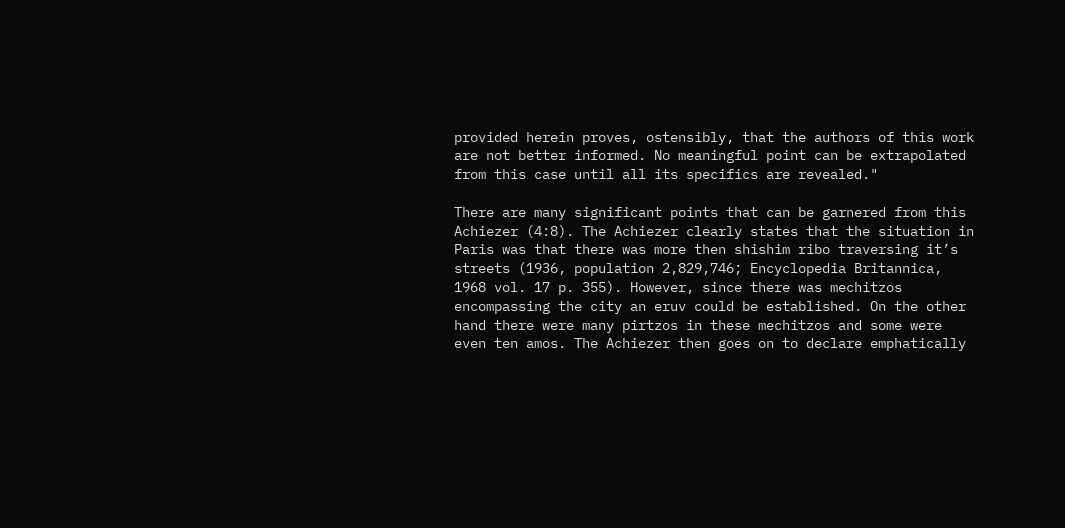provided herein proves, ostensibly, that the authors of this work are not better informed. No meaningful point can be extrapolated from this case until all its specifics are revealed."

There are many significant points that can be garnered from this Achiezer (4:8). The Achiezer clearly states that the situation in Paris was that there was more then shishim ribo traversing it’s streets (1936, population 2,829,746; Encyclopedia Britannica, 1968 vol. 17 p. 355). However, since there was mechitzos encompassing the city an eruv could be established. On the other hand there were many pirtzos in these mechitzos and some were even ten amos. The Achiezer then goes on to declare emphatically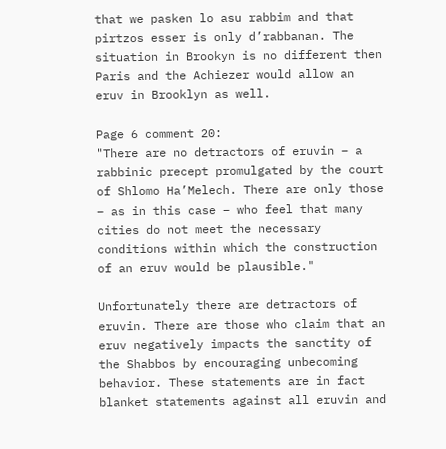that we pasken lo asu rabbim and that pirtzos esser is only d’rabbanan. The situation in Brookyn is no different then Paris and the Achiezer would allow an eruv in Brooklyn as well.

Page 6 comment 20:
"There are no detractors of eruvin – a rabbinic precept promulgated by the court of Shlomo Ha’Melech. There are only those – as in this case – who feel that many cities do not meet the necessary conditions within which the construction of an eruv would be plausible."

Unfortunately there are detractors of eruvin. There are those who claim that an eruv negatively impacts the sanctity of the Shabbos by encouraging unbecoming behavior. These statements are in fact blanket statements against all eruvin and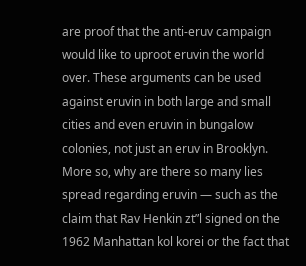are proof that the anti-eruv campaign would like to uproot eruvin the world over. These arguments can be used against eruvin in both large and small cities and even eruvin in bungalow colonies, not just an eruv in Brooklyn. More so, why are there so many lies spread regarding eruvin ― such as the claim that Rav Henkin zt”l signed on the 1962 Manhattan kol korei or the fact that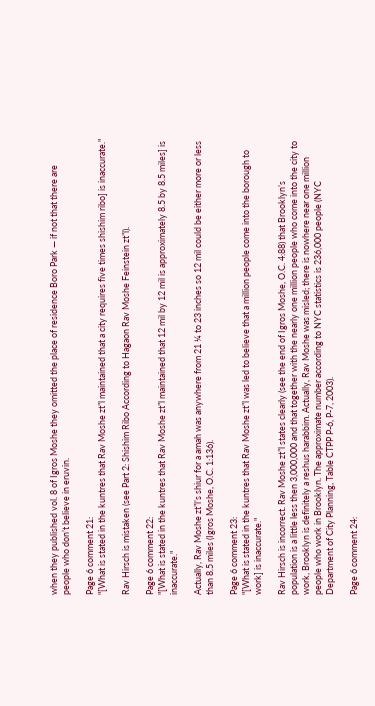when they published vol. 8 of Igros Moshe they omitted the place of residence Boro Park ― if not that there are people who don’t believe in eruvin.

Page 6 comment 21:
"[What is stated in the kuntres that Rav Moshe zt”l maintained that a city requires five times shishim ribo] is inaccurate."

Rav Hirsch is mistaken (see Part 2: Shishim Ribo According to Hagaon Rav Moshe Feinstein zt”l).

Page 6 comment 22:
"[What is stated in the kuntres that Rav Moshe zt”l maintained that 12 mil by 12 mil is approximately 8.5 by 8.5 miles] is inaccurate."

Actually, Rav Moshe zt”l’s shiur for a amah was anywhere from 21 ¼ to 23 inches so 12 mil could be either more or less than 8.5 miles (Igros Moshe, O.C. 1:136).

Page 6 comment 23:
"[What is stated in the kuntres that Rav Moshe zt”l was led to believe that a million people come into the borough to work] is inaccurate."

Rav Hirsch is incorrect. Rav Moshe zt”l states clearly (see the end of Igros Moshe, O.C. 4:88) that Brooklyn’s population is a little less then 3,000,000 and that together with the nearly one million people who come into the city to work, Brooklyn is definitely a reshus harabbim. Actually, Rav Moshe was misled; there is nowhere near one million people who work in Brooklyn. The approximate number according to NYC statistics is 236,000 people (NYC Department of City Planning, Table CTPP P-6, P-7, 2003).

Page 6 comment 24: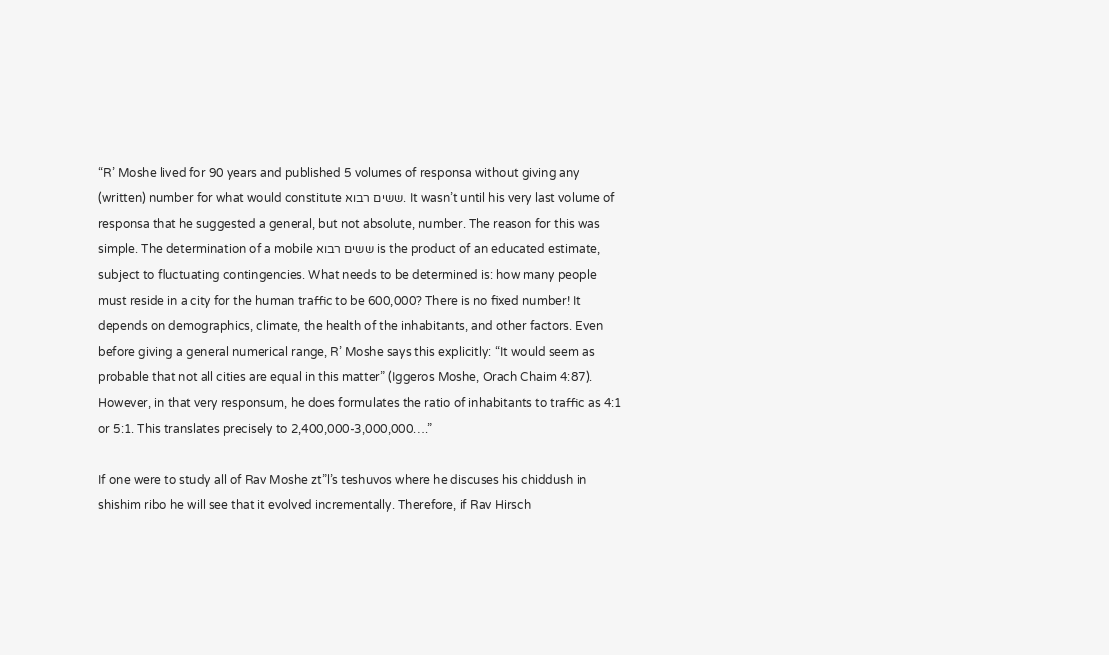“R’ Moshe lived for 90 years and published 5 volumes of responsa without giving any (written) number for what would constitute ששים רבוא. It wasn’t until his very last volume of responsa that he suggested a general, but not absolute, number. The reason for this was simple. The determination of a mobile ששים רבוא is the product of an educated estimate, subject to fluctuating contingencies. What needs to be determined is: how many people must reside in a city for the human traffic to be 600,000? There is no fixed number! It depends on demographics, climate, the health of the inhabitants, and other factors. Even before giving a general numerical range, R’ Moshe says this explicitly: “It would seem as probable that not all cities are equal in this matter” (Iggeros Moshe, Orach Chaim 4:87). However, in that very responsum, he does formulates the ratio of inhabitants to traffic as 4:1 or 5:1. This translates precisely to 2,400,000-3,000,000….”

If one were to study all of Rav Moshe zt”l’s teshuvos where he discuses his chiddush in shishim ribo he will see that it evolved incrementally. Therefore, if Rav Hirsch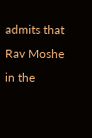admits that Rav Moshe in the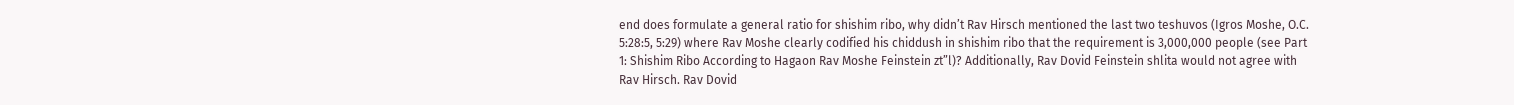end does formulate a general ratio for shishim ribo, why didn’t Rav Hirsch mentioned the last two teshuvos (Igros Moshe, O.C. 5:28:5, 5:29) where Rav Moshe clearly codified his chiddush in shishim ribo that the requirement is 3,000,000 people (see Part 1: Shishim Ribo According to Hagaon Rav Moshe Feinstein zt”l)? Additionally, Rav Dovid Feinstein shlita would not agree with Rav Hirsch. Rav Dovid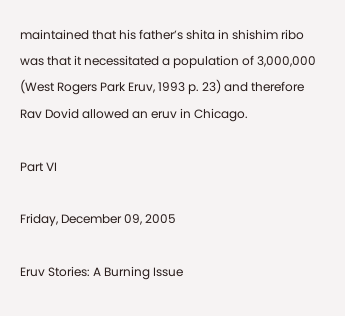maintained that his father’s shita in shishim ribo was that it necessitated a population of 3,000,000 (West Rogers Park Eruv, 1993 p. 23) and therefore Rav Dovid allowed an eruv in Chicago.

Part VI

Friday, December 09, 2005

Eruv Stories: A Burning Issue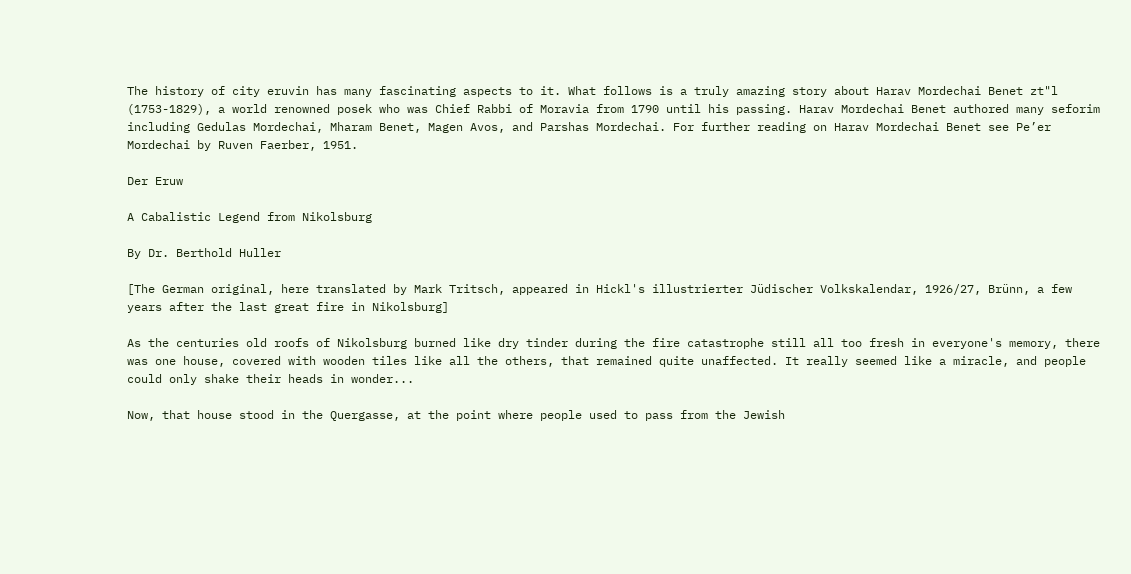The history of city eruvin has many fascinating aspects to it. What follows is a truly amazing story about Harav Mordechai Benet zt"l (1753-1829), a world renowned posek who was Chief Rabbi of Moravia from 1790 until his passing. Harav Mordechai Benet authored many seforim including Gedulas Mordechai, Mharam Benet, Magen Avos, and Parshas Mordechai. For further reading on Harav Mordechai Benet see Pe’er Mordechai by Ruven Faerber, 1951.

Der Eruw

A Cabalistic Legend from Nikolsburg

By Dr. Berthold Huller

[The German original, here translated by Mark Tritsch, appeared in Hickl's illustrierter Jüdischer Volkskalendar, 1926/27, Brünn, a few years after the last great fire in Nikolsburg]

As the centuries old roofs of Nikolsburg burned like dry tinder during the fire catastrophe still all too fresh in everyone's memory, there was one house, covered with wooden tiles like all the others, that remained quite unaffected. It really seemed like a miracle, and people could only shake their heads in wonder...

Now, that house stood in the Quergasse, at the point where people used to pass from the Jewish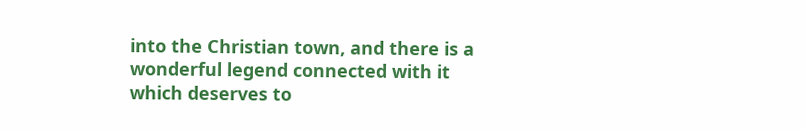into the Christian town, and there is a wonderful legend connected with it which deserves to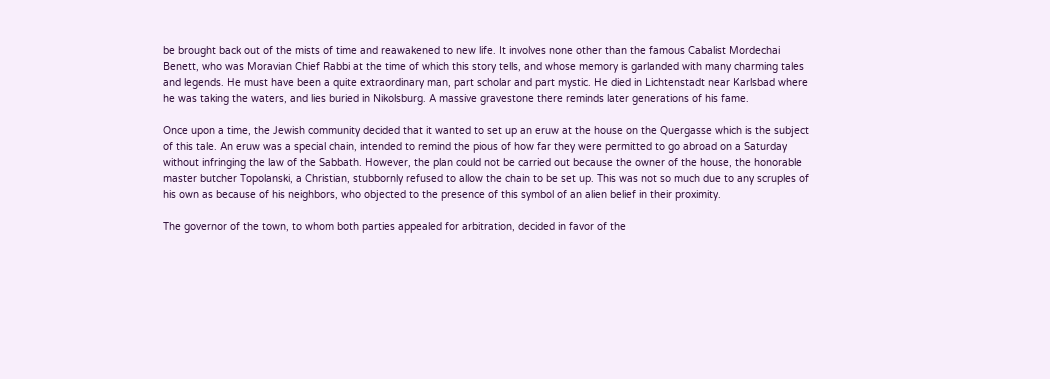be brought back out of the mists of time and reawakened to new life. It involves none other than the famous Cabalist Mordechai Benett, who was Moravian Chief Rabbi at the time of which this story tells, and whose memory is garlanded with many charming tales and legends. He must have been a quite extraordinary man, part scholar and part mystic. He died in Lichtenstadt near Karlsbad where he was taking the waters, and lies buried in Nikolsburg. A massive gravestone there reminds later generations of his fame.

Once upon a time, the Jewish community decided that it wanted to set up an eruw at the house on the Quergasse which is the subject of this tale. An eruw was a special chain, intended to remind the pious of how far they were permitted to go abroad on a Saturday without infringing the law of the Sabbath. However, the plan could not be carried out because the owner of the house, the honorable master butcher Topolanski, a Christian, stubbornly refused to allow the chain to be set up. This was not so much due to any scruples of his own as because of his neighbors, who objected to the presence of this symbol of an alien belief in their proximity.

The governor of the town, to whom both parties appealed for arbitration, decided in favor of the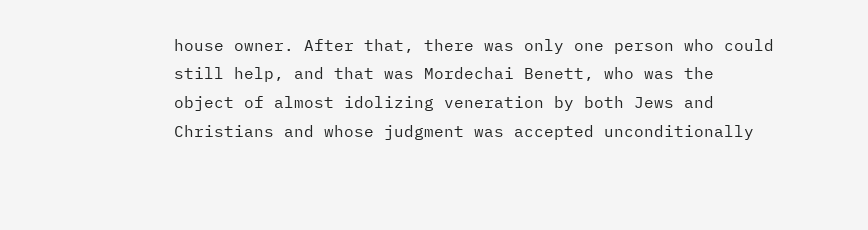house owner. After that, there was only one person who could still help, and that was Mordechai Benett, who was the object of almost idolizing veneration by both Jews and Christians and whose judgment was accepted unconditionally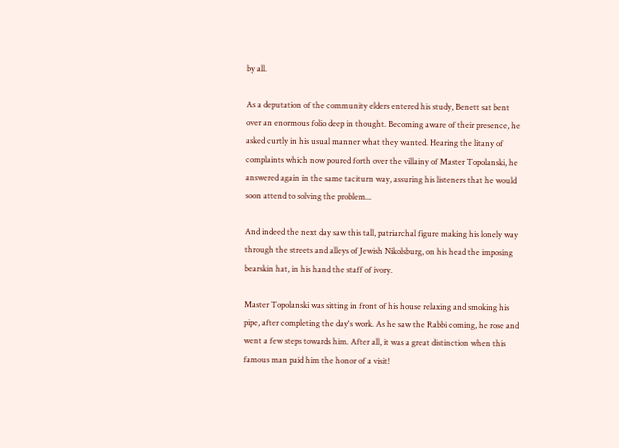by all.

As a deputation of the community elders entered his study, Benett sat bent over an enormous folio deep in thought. Becoming aware of their presence, he asked curtly in his usual manner what they wanted. Hearing the litany of complaints which now poured forth over the villainy of Master Topolanski, he answered again in the same taciturn way, assuring his listeners that he would soon attend to solving the problem...

And indeed the next day saw this tall, patriarchal figure making his lonely way through the streets and alleys of Jewish Nikolsburg, on his head the imposing bearskin hat, in his hand the staff of ivory.

Master Topolanski was sitting in front of his house relaxing and smoking his pipe, after completing the day's work. As he saw the Rabbi coming, he rose and went a few steps towards him. After all, it was a great distinction when this famous man paid him the honor of a visit!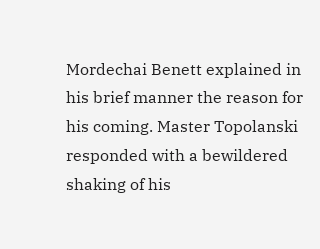Mordechai Benett explained in his brief manner the reason for his coming. Master Topolanski responded with a bewildered shaking of his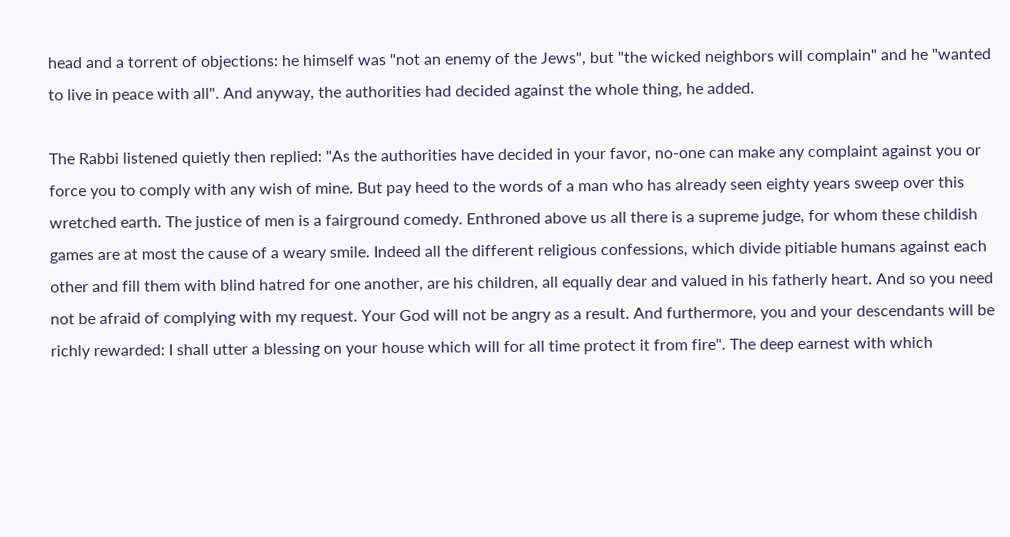head and a torrent of objections: he himself was "not an enemy of the Jews", but "the wicked neighbors will complain" and he "wanted to live in peace with all". And anyway, the authorities had decided against the whole thing, he added.

The Rabbi listened quietly then replied: "As the authorities have decided in your favor, no-one can make any complaint against you or force you to comply with any wish of mine. But pay heed to the words of a man who has already seen eighty years sweep over this wretched earth. The justice of men is a fairground comedy. Enthroned above us all there is a supreme judge, for whom these childish games are at most the cause of a weary smile. Indeed all the different religious confessions, which divide pitiable humans against each other and fill them with blind hatred for one another, are his children, all equally dear and valued in his fatherly heart. And so you need not be afraid of complying with my request. Your God will not be angry as a result. And furthermore, you and your descendants will be richly rewarded: I shall utter a blessing on your house which will for all time protect it from fire". The deep earnest with which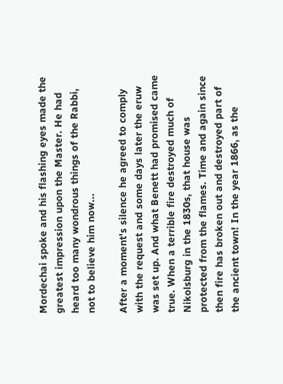Mordechai spoke and his flashing eyes made the greatest impression upon the Master. He had heard too many wondrous things of the Rabbi, not to believe him now...

After a moment's silence he agreed to comply with the request and some days later the eruw was set up. And what Benett had promised came true. When a terrible fire destroyed much of Nikolsburg in the 1830s, that house was protected from the flames. Time and again since then fire has broken out and destroyed part of the ancient town! In the year 1866, as the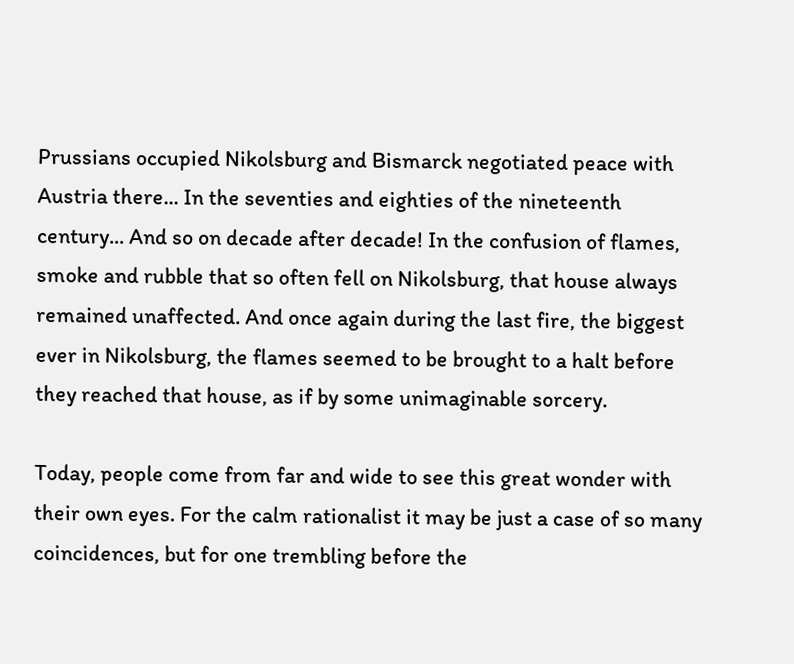Prussians occupied Nikolsburg and Bismarck negotiated peace with Austria there... In the seventies and eighties of the nineteenth century... And so on decade after decade! In the confusion of flames, smoke and rubble that so often fell on Nikolsburg, that house always remained unaffected. And once again during the last fire, the biggest ever in Nikolsburg, the flames seemed to be brought to a halt before they reached that house, as if by some unimaginable sorcery.

Today, people come from far and wide to see this great wonder with their own eyes. For the calm rationalist it may be just a case of so many coincidences, but for one trembling before the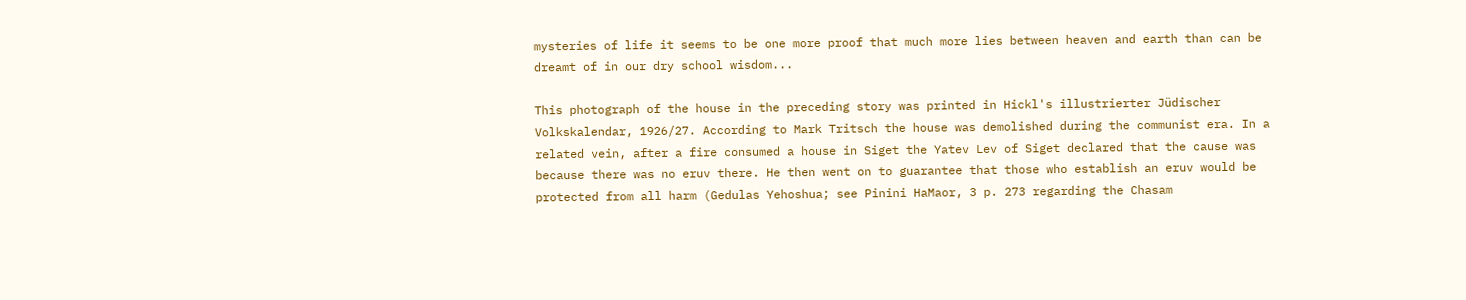mysteries of life it seems to be one more proof that much more lies between heaven and earth than can be dreamt of in our dry school wisdom...

This photograph of the house in the preceding story was printed in Hickl's illustrierter Jüdischer Volkskalendar, 1926/27. According to Mark Tritsch the house was demolished during the communist era. In a related vein, after a fire consumed a house in Siget the Yatev Lev of Siget declared that the cause was because there was no eruv there. He then went on to guarantee that those who establish an eruv would be protected from all harm (Gedulas Yehoshua; see Pinini HaMaor, 3 p. 273 regarding the Chasam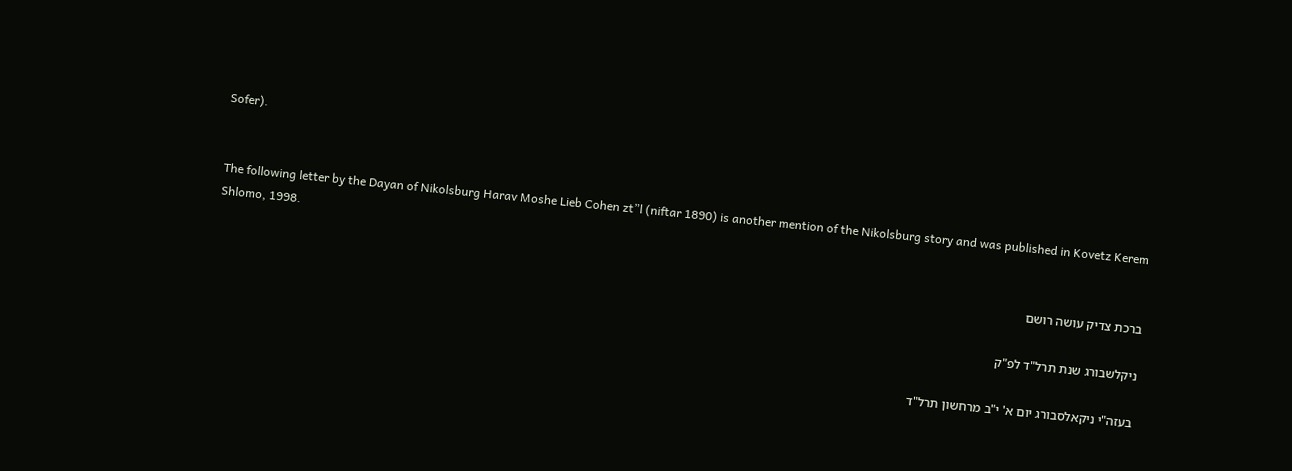Sofer).


The following letter by the Dayan of Nikolsburg Harav Moshe Lieb Cohen zt”l (niftar 1890) is another mention of the Nikolsburg story and was published in Kovetz Kerem Shlomo, 1998.

ברכת צדיק עושה רושם

ניקלשבורג שנת תרל"ד לפ"ק

בעזה"י ניקאלסבורג יום א' י"ב מרחשון תרל"ד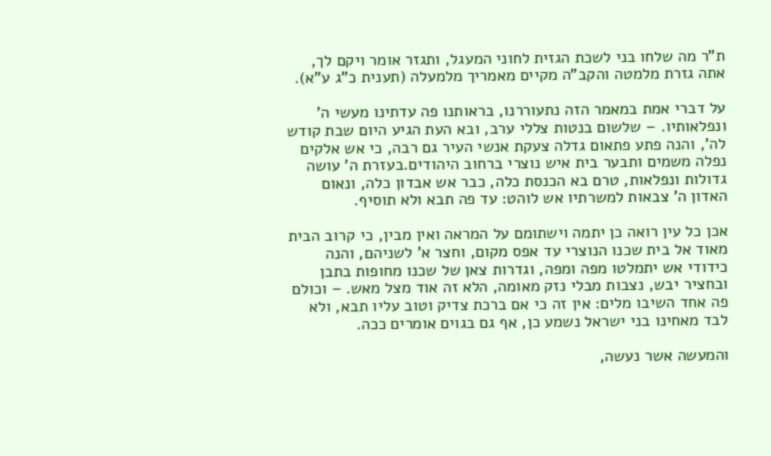ת"ר מה שלחו בני לשכת הגזית לחוני המעגל, ותגזר אומר ויקם לך, אתה גזרת מלמטה והקב"ה מקיים מאמריך מלמעלה (תענית כ"ג ע"א).

על דברי אמת במאמר הזה נתעוררנו, בראותנו פה עדתינו מעשי ה' ונפלאותיו. – שלשום בנטות צללי ערב, ובא העת הגיע היום שבת קודש לה', והנה פתע פתאום גדלה צעקת אנשי העיר גם רבה, כי אש אלקים נפלה משמים ותבער בית איש נוצרי ברחוב היהודים.בעזרת ה' עושה גדולות ונפלאות, טרם בא הכנסת כלה, כבר אש אבדון כלה, ונאום האדון ה' צבאות למשרתיו אש לוהט: עד פה תבא ולא תוסיף.

אכן כל עין רואה כן יתמה וישתומם על המראה ואין מבין, כי קרוב הבית מאוד אל בית שכנו הנוצרי עד אפס מקום, וחצר א' לשניהם, והנה כידודי אש יתמלטו מפה ומפה, וגדרות צאן של שכנו מחופות בתבן ובחציר יבש, נצבות מבלי נזק מאומה, הלא זה אוד מצל מאש. – וכולם פה אחד השיבו מלים: אין זה כי אם ברכת צדיק וטוב עליו תבא, ולא לבד מאחינו בני ישראל נשמע כן, אף גם בגוים אומרים ככה.

והמעשה אשר נעשה,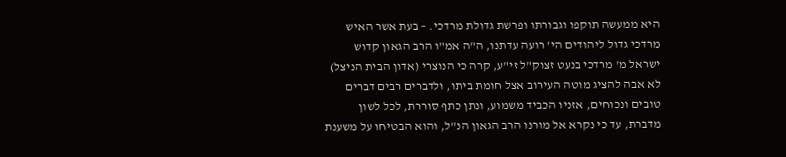היא ממעשה תוקפו וגבורתו ופרשת גדולת מרדכי. – בעת אשר האיש מרדכי גדול ליהודים הי' רועה עדתנו, ה"ה אמ"ו הרב הגאון קדוש ישראל מ' מרדכי בנעט זצוק"ל זי"ע, קרה כי הנוצרי (אדון הבית הניצל) לא אבה להציג מוטה העירוב אצל חומת ביתו, ולדברים רבים דברים טובים ונכוחים, אזניו הכביד משמוע, ונתן כתף סוררת, לכל לשון מדברת, עד כי נקרא אל מורנו הרב הגאון הנ"ל, והוא הבטיחו על משענת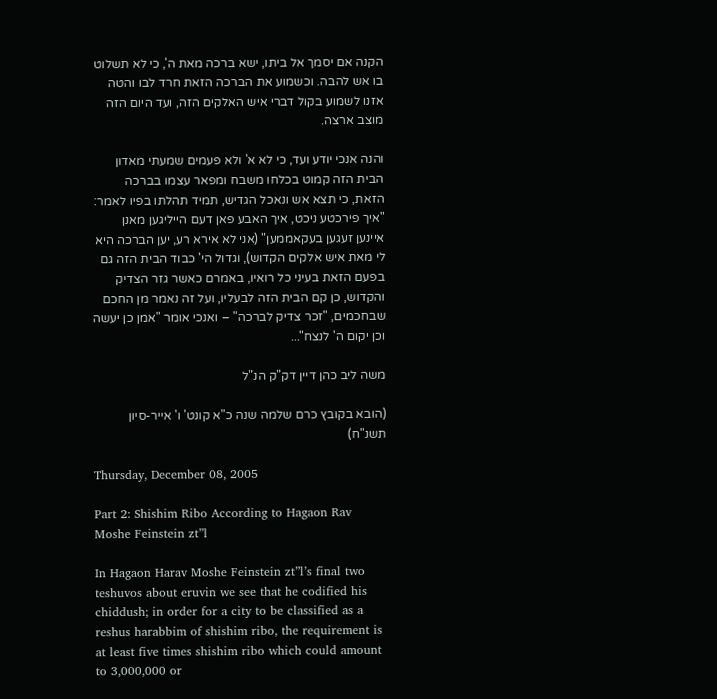הקנה אם יסמך אל ביתו, ישא ברכה מאת ה', כי לא תשלוט בו אש להבה. וכשמוע את הברכה הזאת חרד לבו והטה אזנו לשמוע בקול דברי איש האלקים הזה, ועד היום הזה מוצב ארצה.

והנה אנכי יודע ועד, כי לא א' ולא פעמים שמעתי מאדון הבית הזה קמוט בכלחו משבח ומפאר עצמו בברכה הזאת, כי תצא אש ונאכל הגדיש, תמיד תהלתו בפיו לאמר: "איך פירכטע ניכט, איך האבע פאן דעם הייליגען מאנן איינען זעגען בעקאממען" (אני לא אירא רע, יען הברכה היא לי מאת איש אלקים הקדוש), וגדול הי' כבוד הבית הזה גם בפעם הזאת בעיני כל רואיו, באמרם כאשר גזר הצדיק והקדוש, כן קם הבית הזה לבעליו, ועל זה נאמר מן החכם שבחכמים, "זכר צדיק לברכה" – ואנכי אומר "אמן כן יעשה וכן יקום ה' לנצח"...

משה ליב כהן דיין דק"ק הנ"ל

(הובא בקובץ כרם שלמה שנה כ"א קונט' ו' אייר-סיון תשנ"ח)

Thursday, December 08, 2005

Part 2: Shishim Ribo According to Hagaon Rav Moshe Feinstein zt”l

In Hagaon Harav Moshe Feinstein zt”l’s final two teshuvos about eruvin we see that he codified his chiddush; in order for a city to be classified as a reshus harabbim of shishim ribo, the requirement is at least five times shishim ribo which could amount to 3,000,000 or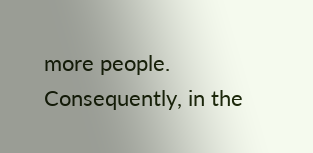more people. Consequently, in the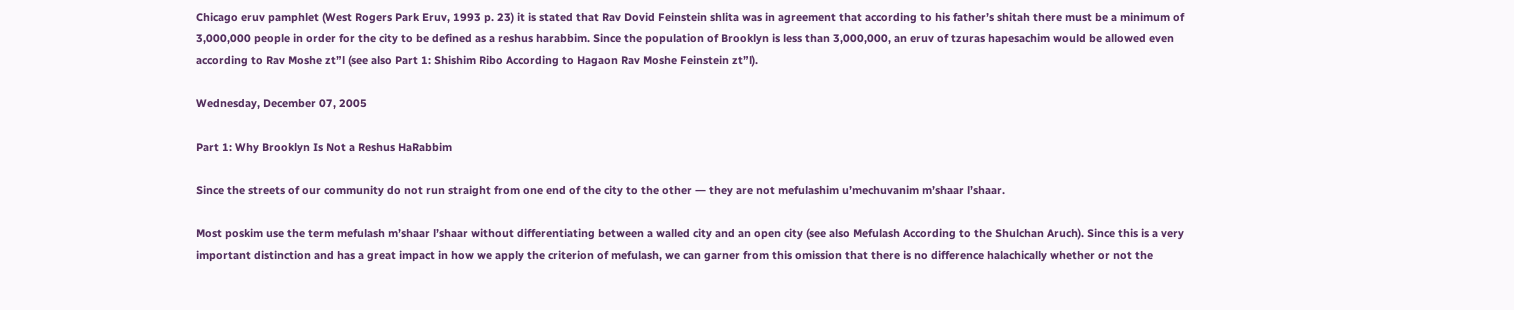Chicago eruv pamphlet (West Rogers Park Eruv, 1993 p. 23) it is stated that Rav Dovid Feinstein shlita was in agreement that according to his father’s shitah there must be a minimum of 3,000,000 people in order for the city to be defined as a reshus harabbim. Since the population of Brooklyn is less than 3,000,000, an eruv of tzuras hapesachim would be allowed even according to Rav Moshe zt”l (see also Part 1: Shishim Ribo According to Hagaon Rav Moshe Feinstein zt”l).

Wednesday, December 07, 2005

Part 1: Why Brooklyn Is Not a Reshus HaRabbim

Since the streets of our community do not run straight from one end of the city to the other ― they are not mefulashim u’mechuvanim m’shaar l’shaar.

Most poskim use the term mefulash m’shaar l’shaar without differentiating between a walled city and an open city (see also Mefulash According to the Shulchan Aruch). Since this is a very important distinction and has a great impact in how we apply the criterion of mefulash, we can garner from this omission that there is no difference halachically whether or not the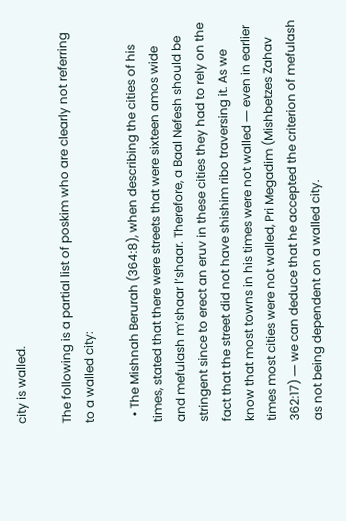city is walled.

The following is a partial list of poskim who are clearly not referring to a walled city:

  • The Mishnah Berurah (364:8), when describing the cities of his times, stated that there were streets that were sixteen amos wide and mefulash m’shaar l’shaar. Therefore, a Baal Nefesh should be stringent since to erect an eruv in these cities they had to rely on the fact that the street did not have shishim ribo traversing it. As we know that most towns in his times were not walled ― even in earlier times most cities were not walled, Pri Megadim (Mishbetzes Zahav 362:17) ― we can deduce that he accepted the criterion of mefulash as not being dependent on a walled city.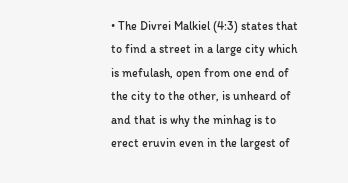• The Divrei Malkiel (4:3) states that to find a street in a large city which is mefulash, open from one end of the city to the other, is unheard of and that is why the minhag is to erect eruvin even in the largest of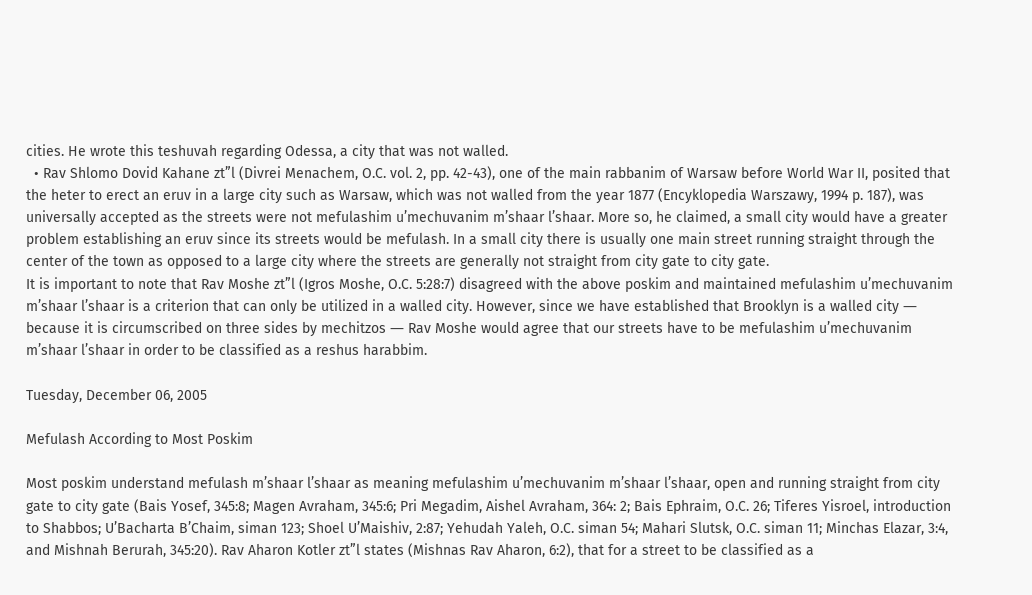cities. He wrote this teshuvah regarding Odessa, a city that was not walled.
  • Rav Shlomo Dovid Kahane zt”l (Divrei Menachem, O.C. vol. 2, pp. 42-43), one of the main rabbanim of Warsaw before World War II, posited that the heter to erect an eruv in a large city such as Warsaw, which was not walled from the year 1877 (Encyklopedia Warszawy, 1994 p. 187), was universally accepted as the streets were not mefulashim u’mechuvanim m’shaar l’shaar. More so, he claimed, a small city would have a greater problem establishing an eruv since its streets would be mefulash. In a small city there is usually one main street running straight through the center of the town as opposed to a large city where the streets are generally not straight from city gate to city gate.
It is important to note that Rav Moshe zt”l (Igros Moshe, O.C. 5:28:7) disagreed with the above poskim and maintained mefulashim u’mechuvanim m’shaar l’shaar is a criterion that can only be utilized in a walled city. However, since we have established that Brooklyn is a walled city ― because it is circumscribed on three sides by mechitzos ― Rav Moshe would agree that our streets have to be mefulashim u’mechuvanim m’shaar l’shaar in order to be classified as a reshus harabbim.

Tuesday, December 06, 2005

Mefulash According to Most Poskim

Most poskim understand mefulash m’shaar l’shaar as meaning mefulashim u’mechuvanim m’shaar l’shaar, open and running straight from city gate to city gate (Bais Yosef, 345:8; Magen Avraham, 345:6; Pri Megadim, Aishel Avraham, 364: 2; Bais Ephraim, O.C. 26; Tiferes Yisroel, introduction to Shabbos; U’Bacharta B’Chaim, siman 123; Shoel U’Maishiv, 2:87; Yehudah Yaleh, O.C. siman 54; Mahari Slutsk, O.C. siman 11; Minchas Elazar, 3:4, and Mishnah Berurah, 345:20). Rav Aharon Kotler zt”l states (Mishnas Rav Aharon, 6:2), that for a street to be classified as a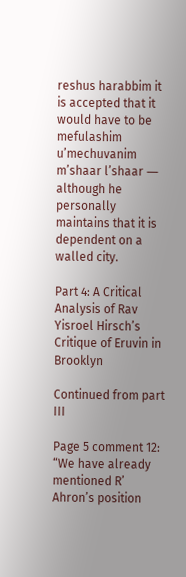reshus harabbim it is accepted that it would have to be mefulashim u’mechuvanim m’shaar l’shaar ― although he personally maintains that it is dependent on a walled city.

Part 4: A Critical Analysis of Rav Yisroel Hirsch’s Critique of Eruvin in Brooklyn

Continued from part III

Page 5 comment 12:
“We have already mentioned R’ Ahron’s position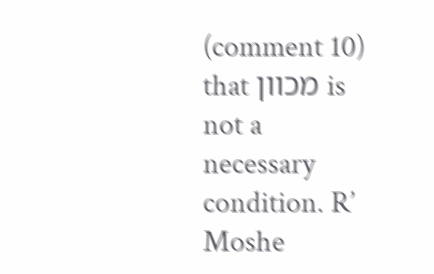(comment 10) that מכוון is not a necessary condition. R’ Moshe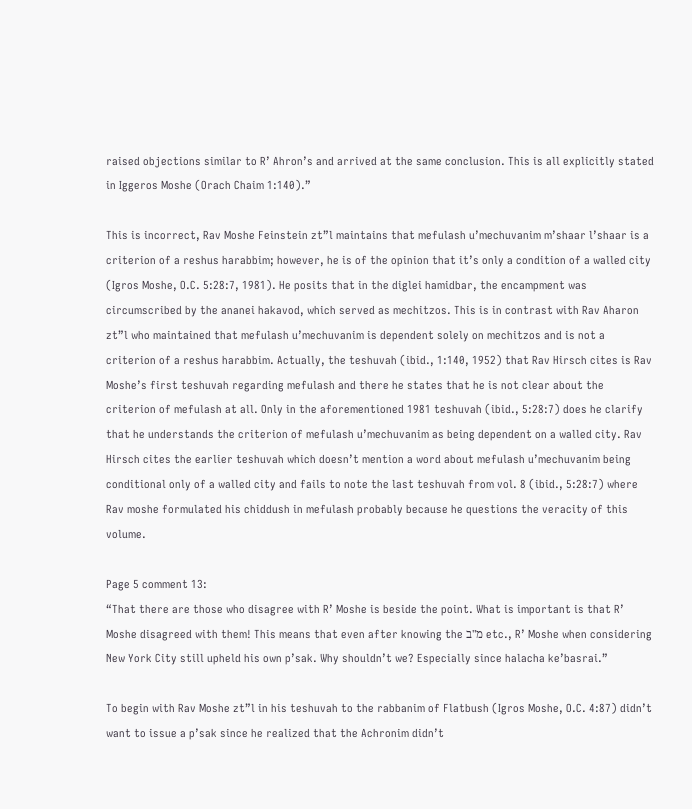raised objections similar to R’ Ahron’s and arrived at the same conclusion. This is all explicitly stated in Iggeros Moshe (Orach Chaim 1:140).”

This is incorrect, Rav Moshe Feinstein zt”l maintains that mefulash u’mechuvanim m’shaar l’shaar is a criterion of a reshus harabbim; however, he is of the opinion that it’s only a condition of a walled city (Igros Moshe, O.C. 5:28:7, 1981). He posits that in the diglei hamidbar, the encampment was circumscribed by the ananei hakavod, which served as mechitzos. This is in contrast with Rav Aharon zt”l who maintained that mefulash u’mechuvanim is dependent solely on mechitzos and is not a criterion of a reshus harabbim. Actually, the teshuvah (ibid., 1:140, 1952) that Rav Hirsch cites is Rav Moshe’s first teshuvah regarding mefulash and there he states that he is not clear about the criterion of mefulash at all. Only in the aforementioned 1981 teshuvah (ibid., 5:28:7) does he clarify that he understands the criterion of mefulash u’mechuvanim as being dependent on a walled city. Rav Hirsch cites the earlier teshuvah which doesn’t mention a word about mefulash u’mechuvanim being conditional only of a walled city and fails to note the last teshuvah from vol. 8 (ibid., 5:28:7) where Rav moshe formulated his chiddush in mefulash probably because he questions the veracity of this volume.

Page 5 comment 13:
“That there are those who disagree with R’ Moshe is beside the point. What is important is that R’ Moshe disagreed with them! This means that even after knowing the מ"ב etc., R’ Moshe when considering New York City still upheld his own p’sak. Why shouldn’t we? Especially since halacha ke’basrai.”

To begin with Rav Moshe zt”l in his teshuvah to the rabbanim of Flatbush (Igros Moshe, O.C. 4:87) didn’t want to issue a p’sak since he realized that the Achronim didn’t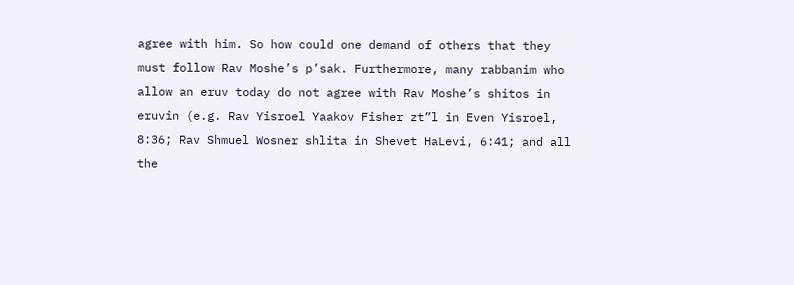agree with him. So how could one demand of others that they must follow Rav Moshe’s p’sak. Furthermore, many rabbanim who allow an eruv today do not agree with Rav Moshe’s shitos in eruvin (e.g. Rav Yisroel Yaakov Fisher zt”l in Even Yisroel, 8:36; Rav Shmuel Wosner shlita in Shevet HaLevi, 6:41; and all the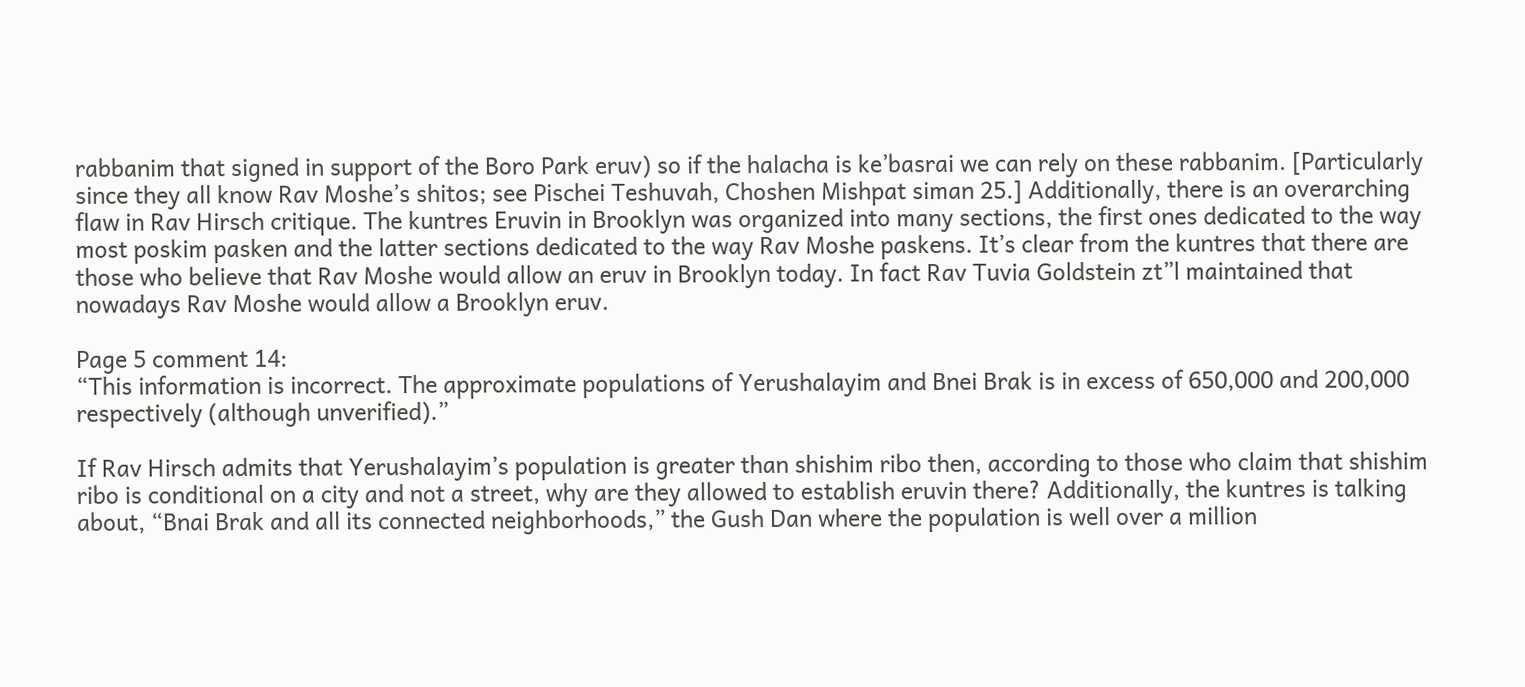rabbanim that signed in support of the Boro Park eruv) so if the halacha is ke’basrai we can rely on these rabbanim. [Particularly since they all know Rav Moshe’s shitos; see Pischei Teshuvah, Choshen Mishpat siman 25.] Additionally, there is an overarching flaw in Rav Hirsch critique. The kuntres Eruvin in Brooklyn was organized into many sections, the first ones dedicated to the way most poskim pasken and the latter sections dedicated to the way Rav Moshe paskens. It’s clear from the kuntres that there are those who believe that Rav Moshe would allow an eruv in Brooklyn today. In fact Rav Tuvia Goldstein zt”l maintained that nowadays Rav Moshe would allow a Brooklyn eruv.

Page 5 comment 14:
“This information is incorrect. The approximate populations of Yerushalayim and Bnei Brak is in excess of 650,000 and 200,000 respectively (although unverified).”

If Rav Hirsch admits that Yerushalayim’s population is greater than shishim ribo then, according to those who claim that shishim ribo is conditional on a city and not a street, why are they allowed to establish eruvin there? Additionally, the kuntres is talking about, “Bnai Brak and all its connected neighborhoods,” the Gush Dan where the population is well over a million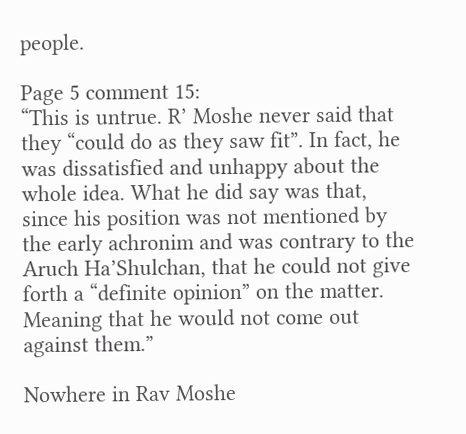people.

Page 5 comment 15:
“This is untrue. R’ Moshe never said that they “could do as they saw fit”. In fact, he was dissatisfied and unhappy about the whole idea. What he did say was that, since his position was not mentioned by the early achronim and was contrary to the Aruch Ha’Shulchan, that he could not give forth a “definite opinion” on the matter. Meaning that he would not come out against them.”

Nowhere in Rav Moshe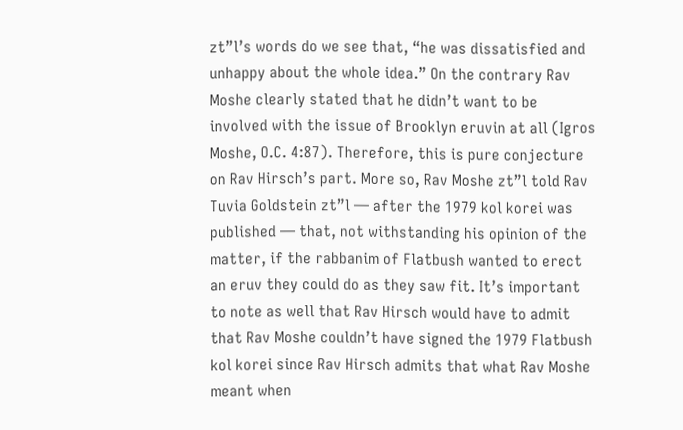zt”l’s words do we see that, “he was dissatisfied and unhappy about the whole idea.” On the contrary Rav Moshe clearly stated that he didn’t want to be involved with the issue of Brooklyn eruvin at all (Igros Moshe, O.C. 4:87). Therefore, this is pure conjecture on Rav Hirsch’s part. More so, Rav Moshe zt”l told Rav Tuvia Goldstein zt”l ― after the 1979 kol korei was published ― that, not withstanding his opinion of the matter, if the rabbanim of Flatbush wanted to erect an eruv they could do as they saw fit. It’s important to note as well that Rav Hirsch would have to admit that Rav Moshe couldn’t have signed the 1979 Flatbush kol korei since Rav Hirsch admits that what Rav Moshe meant when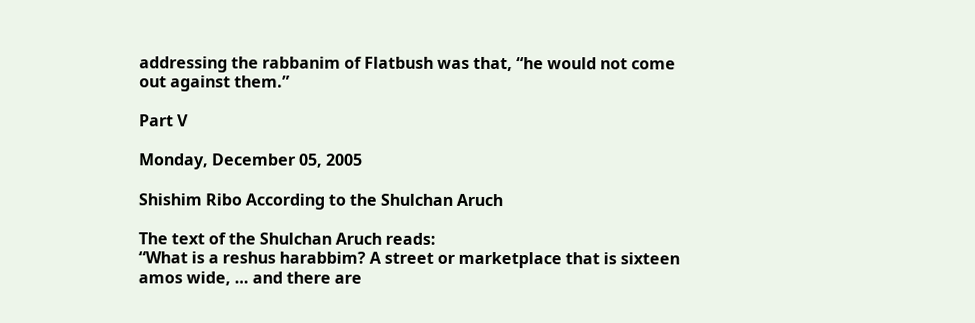addressing the rabbanim of Flatbush was that, “he would not come out against them.”

Part V

Monday, December 05, 2005

Shishim Ribo According to the Shulchan Aruch

The text of the Shulchan Aruch reads:
“What is a reshus harabbim? A street or marketplace that is sixteen amos wide, … and there are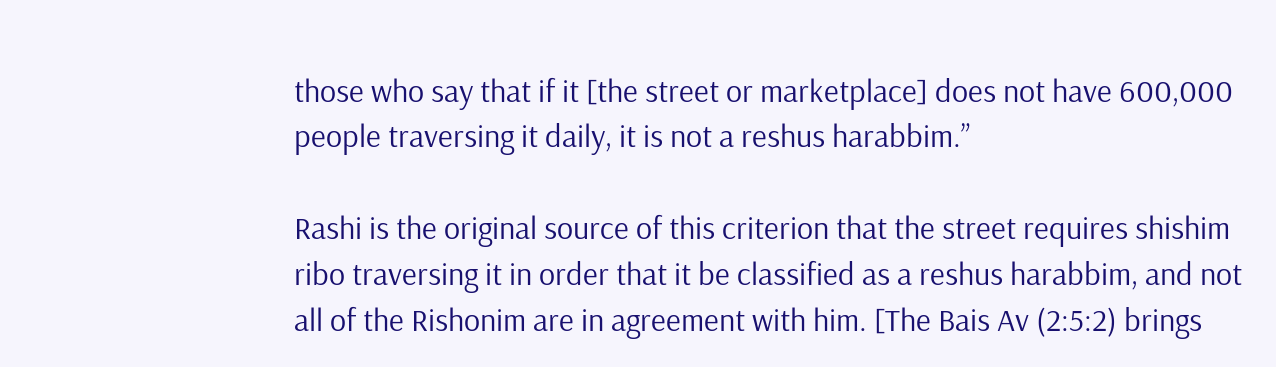those who say that if it [the street or marketplace] does not have 600,000 people traversing it daily, it is not a reshus harabbim.”

Rashi is the original source of this criterion that the street requires shishim ribo traversing it in order that it be classified as a reshus harabbim, and not all of the Rishonim are in agreement with him. [The Bais Av (2:5:2) brings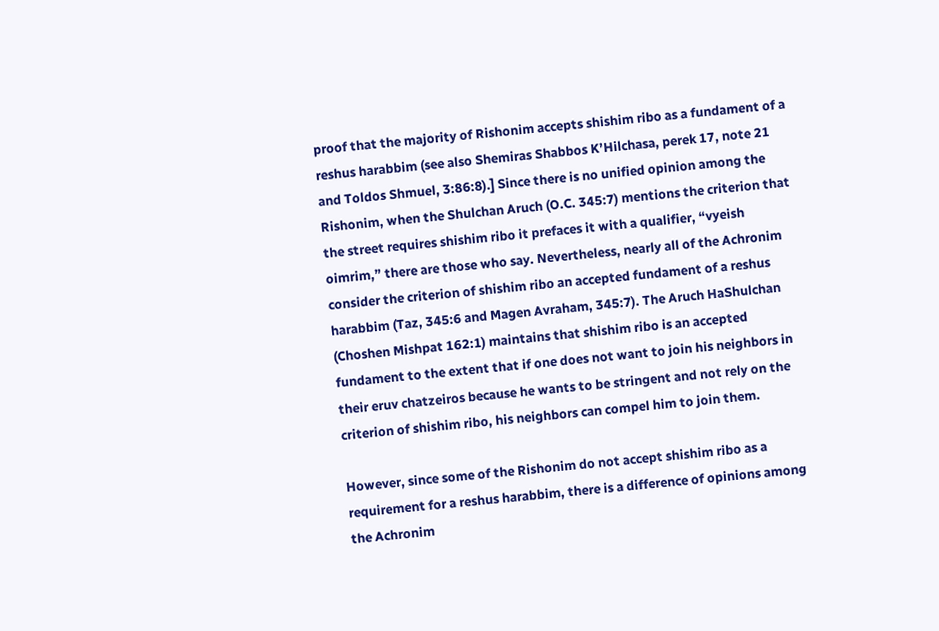proof that the majority of Rishonim accepts shishim ribo as a fundament of a reshus harabbim (see also Shemiras Shabbos K’Hilchasa, perek 17, note 21 and Toldos Shmuel, 3:86:8).] Since there is no unified opinion among the Rishonim, when the Shulchan Aruch (O.C. 345:7) mentions the criterion that the street requires shishim ribo it prefaces it with a qualifier, “vyeish oimrim,” there are those who say. Nevertheless, nearly all of the Achronim consider the criterion of shishim ribo an accepted fundament of a reshus harabbim (Taz, 345:6 and Magen Avraham, 345:7). The Aruch HaShulchan (Choshen Mishpat 162:1) maintains that shishim ribo is an accepted fundament to the extent that if one does not want to join his neighbors in their eruv chatzeiros because he wants to be stringent and not rely on the criterion of shishim ribo, his neighbors can compel him to join them.

However, since some of the Rishonim do not accept shishim ribo as a requirement for a reshus harabbim, there is a difference of opinions among the Achronim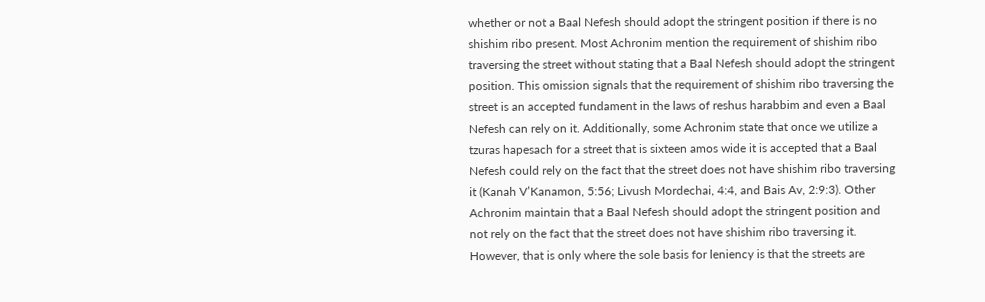whether or not a Baal Nefesh should adopt the stringent position if there is no shishim ribo present. Most Achronim mention the requirement of shishim ribo traversing the street without stating that a Baal Nefesh should adopt the stringent position. This omission signals that the requirement of shishim ribo traversing the street is an accepted fundament in the laws of reshus harabbim and even a Baal Nefesh can rely on it. Additionally, some Achronim state that once we utilize a tzuras hapesach for a street that is sixteen amos wide it is accepted that a Baal Nefesh could rely on the fact that the street does not have shishim ribo traversing it (Kanah V’Kanamon, 5:56; Livush Mordechai, 4:4, and Bais Av, 2:9:3). Other Achronim maintain that a Baal Nefesh should adopt the stringent position and not rely on the fact that the street does not have shishim ribo traversing it. However, that is only where the sole basis for leniency is that the streets are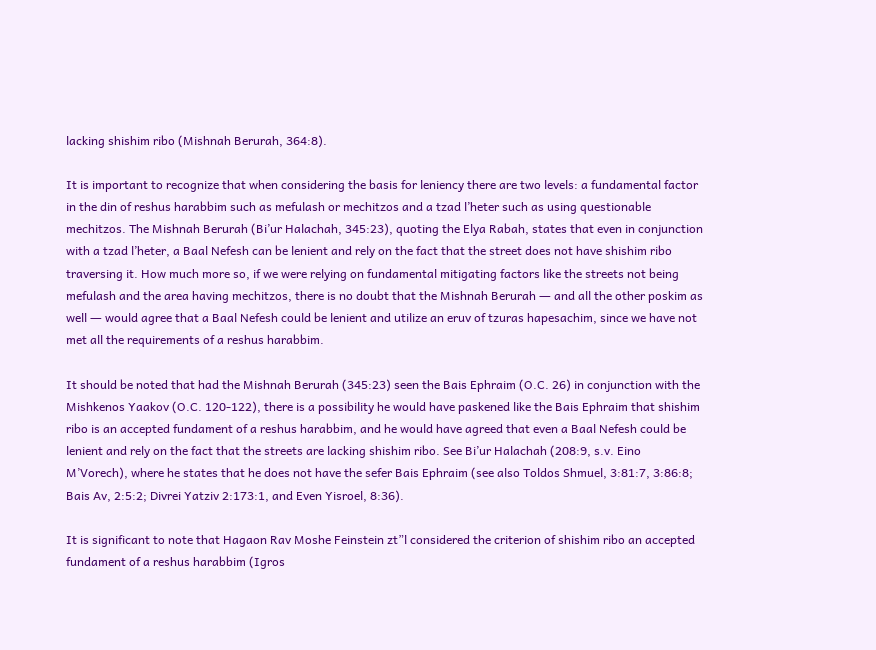lacking shishim ribo (Mishnah Berurah, 364:8).

It is important to recognize that when considering the basis for leniency there are two levels: a fundamental factor in the din of reshus harabbim such as mefulash or mechitzos and a tzad l’heter such as using questionable mechitzos. The Mishnah Berurah (Bi’ur Halachah, 345:23), quoting the Elya Rabah, states that even in conjunction with a tzad l’heter, a Baal Nefesh can be lenient and rely on the fact that the street does not have shishim ribo traversing it. How much more so, if we were relying on fundamental mitigating factors like the streets not being mefulash and the area having mechitzos, there is no doubt that the Mishnah Berurah ― and all the other poskim as well ― would agree that a Baal Nefesh could be lenient and utilize an eruv of tzuras hapesachim, since we have not met all the requirements of a reshus harabbim.

It should be noted that had the Mishnah Berurah (345:23) seen the Bais Ephraim (O.C. 26) in conjunction with the Mishkenos Yaakov (O.C. 120-122), there is a possibility he would have paskened like the Bais Ephraim that shishim ribo is an accepted fundament of a reshus harabbim, and he would have agreed that even a Baal Nefesh could be lenient and rely on the fact that the streets are lacking shishim ribo. See Bi’ur Halachah (208:9, s.v. Eino M’Vorech), where he states that he does not have the sefer Bais Ephraim (see also Toldos Shmuel, 3:81:7, 3:86:8; Bais Av, 2:5:2; Divrei Yatziv 2:173:1, and Even Yisroel, 8:36).

It is significant to note that Hagaon Rav Moshe Feinstein zt”l considered the criterion of shishim ribo an accepted fundament of a reshus harabbim (Igros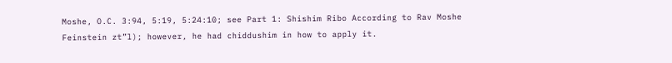Moshe, O.C. 3:94, 5:19, 5:24:10; see Part 1: Shishim Ribo According to Rav Moshe Feinstein zt”l); however, he had chiddushim in how to apply it.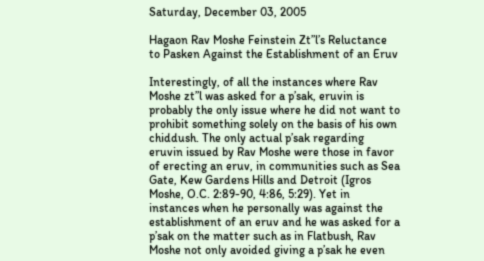Saturday, December 03, 2005

Hagaon Rav Moshe Feinstein Zt”l’s Reluctance to Pasken Against the Establishment of an Eruv

Interestingly, of all the instances where Rav Moshe zt”l was asked for a p’sak, eruvin is probably the only issue where he did not want to prohibit something solely on the basis of his own chiddush. The only actual p’sak regarding eruvin issued by Rav Moshe were those in favor of erecting an eruv, in communities such as Sea Gate, Kew Gardens Hills and Detroit (Igros Moshe, O.C. 2:89-90, 4:86, 5:29). Yet in instances when he personally was against the establishment of an eruv and he was asked for a p’sak on the matter such as in Flatbush, Rav Moshe not only avoided giving a p’sak he even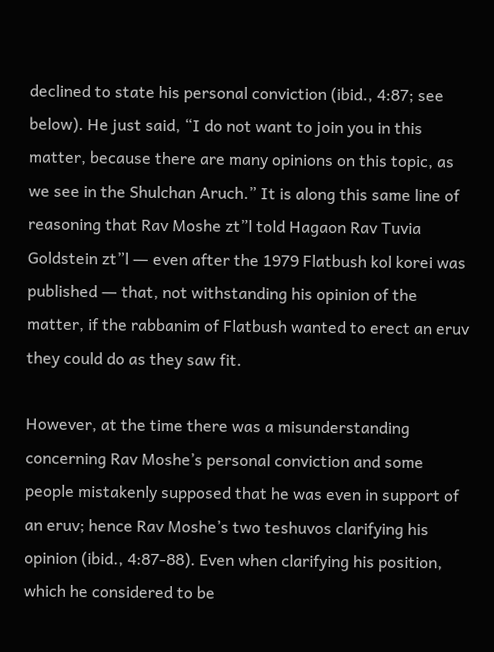declined to state his personal conviction (ibid., 4:87; see below). He just said, “I do not want to join you in this matter, because there are many opinions on this topic, as we see in the Shulchan Aruch.” It is along this same line of reasoning that Rav Moshe zt”l told Hagaon Rav Tuvia Goldstein zt”l ― even after the 1979 Flatbush kol korei was published ― that, not withstanding his opinion of the matter, if the rabbanim of Flatbush wanted to erect an eruv they could do as they saw fit.

However, at the time there was a misunderstanding concerning Rav Moshe’s personal conviction and some people mistakenly supposed that he was even in support of an eruv; hence Rav Moshe’s two teshuvos clarifying his opinion (ibid., 4:87-88). Even when clarifying his position, which he considered to be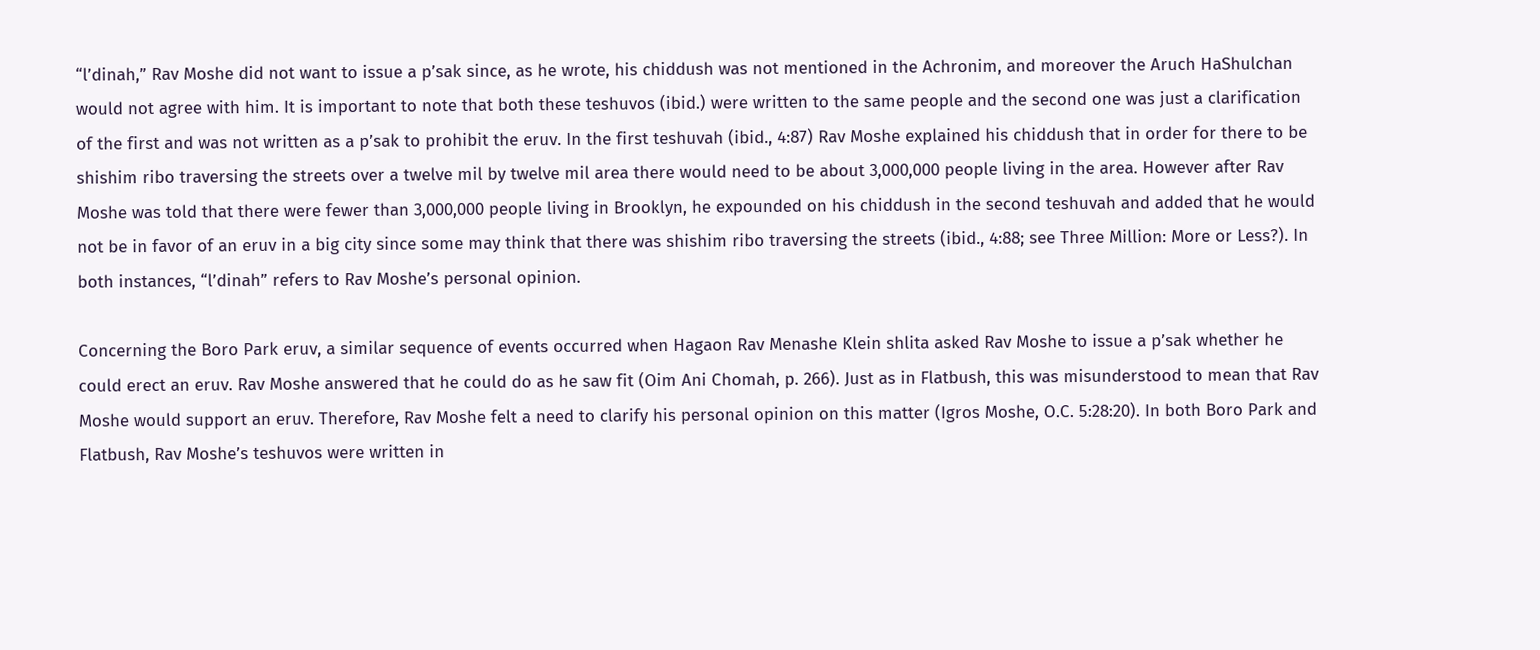“l’dinah,” Rav Moshe did not want to issue a p’sak since, as he wrote, his chiddush was not mentioned in the Achronim, and moreover the Aruch HaShulchan would not agree with him. It is important to note that both these teshuvos (ibid.) were written to the same people and the second one was just a clarification of the first and was not written as a p’sak to prohibit the eruv. In the first teshuvah (ibid., 4:87) Rav Moshe explained his chiddush that in order for there to be shishim ribo traversing the streets over a twelve mil by twelve mil area there would need to be about 3,000,000 people living in the area. However after Rav Moshe was told that there were fewer than 3,000,000 people living in Brooklyn, he expounded on his chiddush in the second teshuvah and added that he would not be in favor of an eruv in a big city since some may think that there was shishim ribo traversing the streets (ibid., 4:88; see Three Million: More or Less?). In both instances, “l’dinah” refers to Rav Moshe’s personal opinion.

Concerning the Boro Park eruv, a similar sequence of events occurred when Hagaon Rav Menashe Klein shlita asked Rav Moshe to issue a p’sak whether he could erect an eruv. Rav Moshe answered that he could do as he saw fit (Oim Ani Chomah, p. 266). Just as in Flatbush, this was misunderstood to mean that Rav Moshe would support an eruv. Therefore, Rav Moshe felt a need to clarify his personal opinion on this matter (Igros Moshe, O.C. 5:28:20). In both Boro Park and Flatbush, Rav Moshe’s teshuvos were written in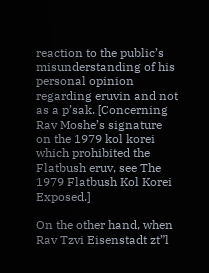reaction to the public’s misunderstanding of his personal opinion regarding eruvin and not as a p’sak. [Concerning Rav Moshe’s signature on the 1979 kol korei which prohibited the Flatbush eruv, see The 1979 Flatbush Kol Korei Exposed.]

On the other hand, when Rav Tzvi Eisenstadt zt”l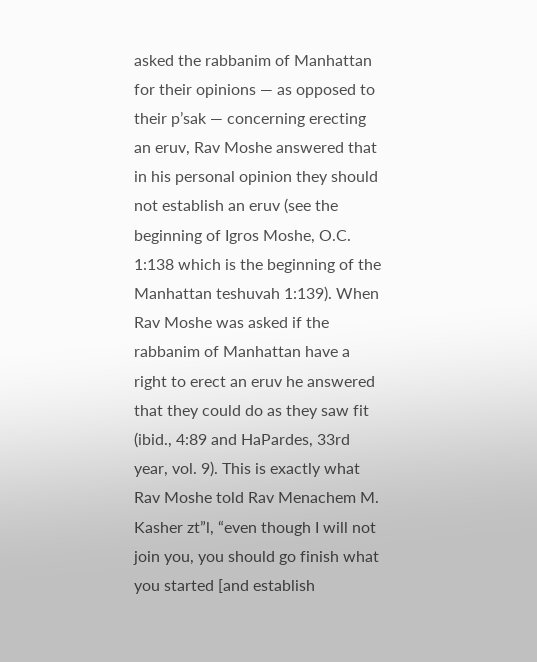asked the rabbanim of Manhattan for their opinions ― as opposed to their p’sak ― concerning erecting an eruv, Rav Moshe answered that in his personal opinion they should not establish an eruv (see the beginning of Igros Moshe, O.C. 1:138 which is the beginning of the Manhattan teshuvah 1:139). When Rav Moshe was asked if the rabbanim of Manhattan have a right to erect an eruv he answered that they could do as they saw fit (ibid., 4:89 and HaPardes, 33rd year, vol. 9). This is exactly what Rav Moshe told Rav Menachem M. Kasher zt”l, “even though I will not join you, you should go finish what you started [and establish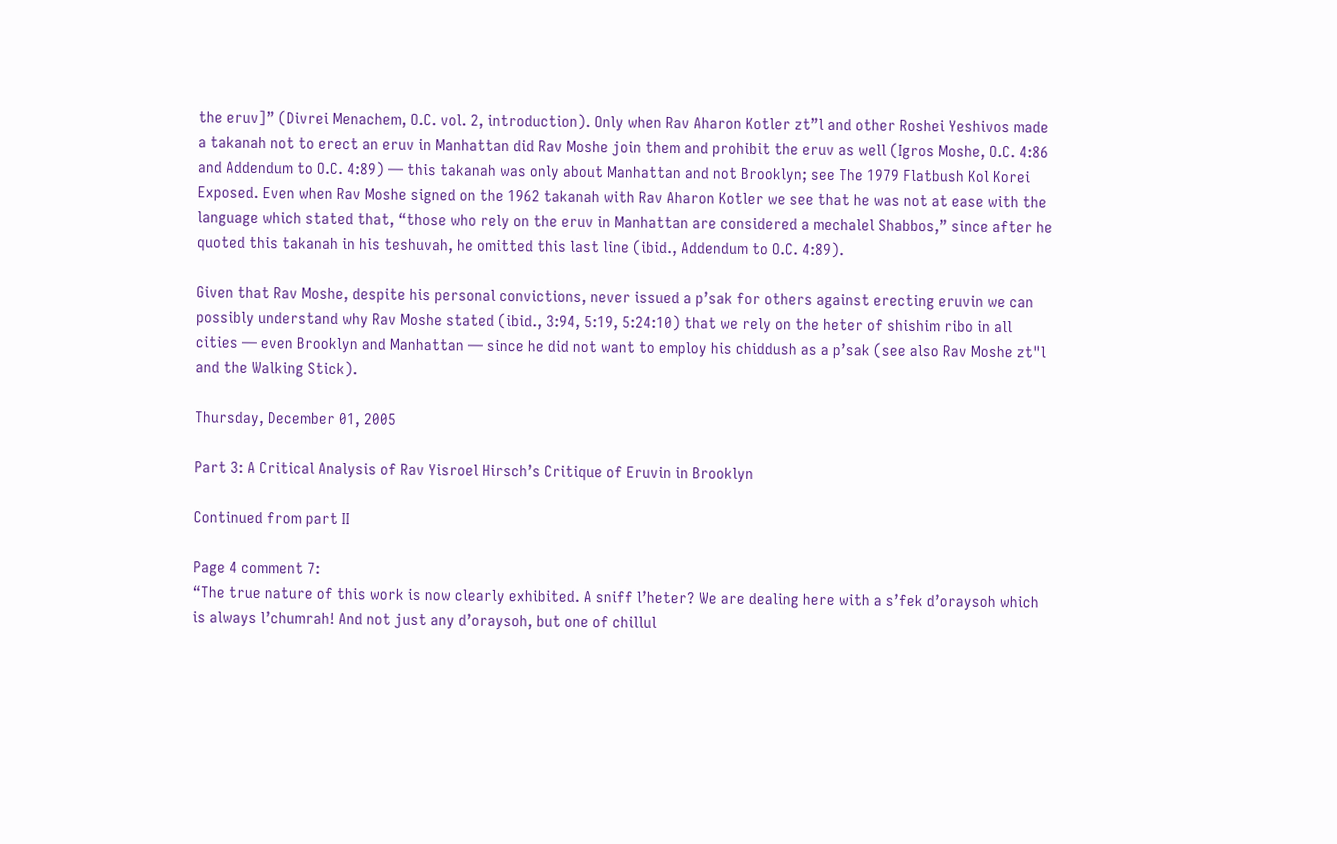the eruv]” (Divrei Menachem, O.C. vol. 2, introduction). Only when Rav Aharon Kotler zt”l and other Roshei Yeshivos made a takanah not to erect an eruv in Manhattan did Rav Moshe join them and prohibit the eruv as well (Igros Moshe, O.C. 4:86 and Addendum to O.C. 4:89) ― this takanah was only about Manhattan and not Brooklyn; see The 1979 Flatbush Kol Korei Exposed. Even when Rav Moshe signed on the 1962 takanah with Rav Aharon Kotler we see that he was not at ease with the language which stated that, “those who rely on the eruv in Manhattan are considered a mechalel Shabbos,” since after he quoted this takanah in his teshuvah, he omitted this last line (ibid., Addendum to O.C. 4:89).

Given that Rav Moshe, despite his personal convictions, never issued a p’sak for others against erecting eruvin we can possibly understand why Rav Moshe stated (ibid., 3:94, 5:19, 5:24:10) that we rely on the heter of shishim ribo in all cities ― even Brooklyn and Manhattan ― since he did not want to employ his chiddush as a p’sak (see also Rav Moshe zt"l and the Walking Stick).

Thursday, December 01, 2005

Part 3: A Critical Analysis of Rav Yisroel Hirsch’s Critique of Eruvin in Brooklyn

Continued from part II

Page 4 comment 7:
“The true nature of this work is now clearly exhibited. A sniff l’heter? We are dealing here with a s’fek d’oraysoh which is always l’chumrah! And not just any d’oraysoh, but one of chillul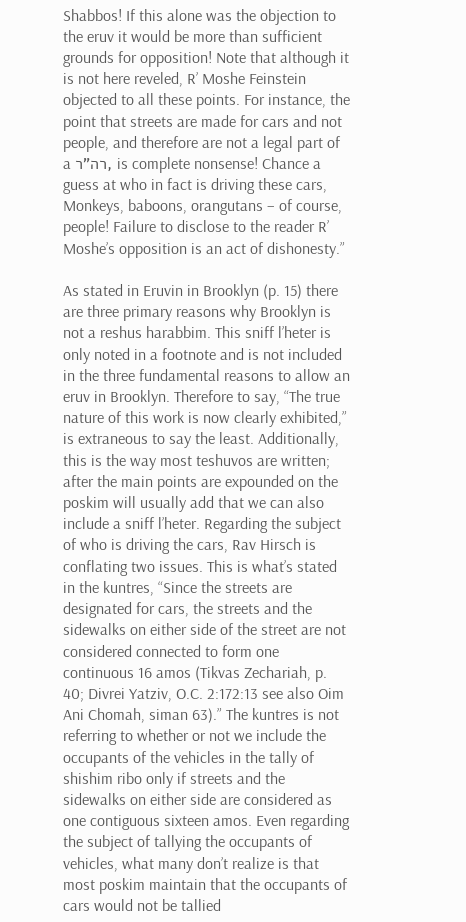Shabbos! If this alone was the objection to the eruv it would be more than sufficient grounds for opposition! Note that although it is not here reveled, R’ Moshe Feinstein objected to all these points. For instance, the point that streets are made for cars and not people, and therefore are not a legal part of a רה"ר, is complete nonsense! Chance a guess at who in fact is driving these cars, Monkeys, baboons, orangutans – of course, people! Failure to disclose to the reader R’ Moshe’s opposition is an act of dishonesty.”

As stated in Eruvin in Brooklyn (p. 15) there are three primary reasons why Brooklyn is not a reshus harabbim. This sniff l’heter is only noted in a footnote and is not included in the three fundamental reasons to allow an eruv in Brooklyn. Therefore to say, “The true nature of this work is now clearly exhibited,” is extraneous to say the least. Additionally, this is the way most teshuvos are written; after the main points are expounded on the poskim will usually add that we can also include a sniff l’heter. Regarding the subject of who is driving the cars, Rav Hirsch is conflating two issues. This is what’s stated in the kuntres, “Since the streets are designated for cars, the streets and the sidewalks on either side of the street are not considered connected to form one continuous 16 amos (Tikvas Zechariah, p. 40; Divrei Yatziv, O.C. 2:172:13 see also Oim Ani Chomah, siman 63).” The kuntres is not referring to whether or not we include the occupants of the vehicles in the tally of shishim ribo only if streets and the sidewalks on either side are considered as one contiguous sixteen amos. Even regarding the subject of tallying the occupants of vehicles, what many don’t realize is that most poskim maintain that the occupants of cars would not be tallied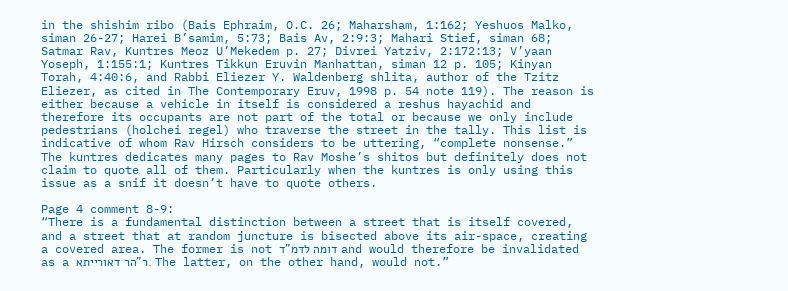in the shishim ribo (Bais Ephraim, O.C. 26; Maharsham, 1:162; Yeshuos Malko, siman 26-27; Harei B’samim, 5:73; Bais Av, 2:9:3; Mahari Stief, siman 68; Satmar Rav, Kuntres Meoz U’Mekedem p. 27; Divrei Yatziv, 2:172:13; V’yaan Yoseph, 1:155:1; Kuntres Tikkun Eruvin Manhattan, siman 12 p. 105; Kinyan Torah, 4:40:6, and Rabbi Eliezer Y. Waldenberg shlita, author of the Tzitz Eliezer, as cited in The Contemporary Eruv, 1998 p. 54 note 119). The reason is either because a vehicle in itself is considered a reshus hayachid and therefore its occupants are not part of the total or because we only include pedestrians (holchei regel) who traverse the street in the tally. This list is indicative of whom Rav Hirsch considers to be uttering, “complete nonsense.” The kuntres dedicates many pages to Rav Moshe’s shitos but definitely does not claim to quote all of them. Particularly when the kuntres is only using this issue as a snif it doesn’t have to quote others.

Page 4 comment 8-9:
“There is a fundamental distinction between a street that is itself covered, and a street that at random juncture is bisected above its air-space, creating a covered area. The former is not דומה לדמ"ד and would therefore be invalidated as a ר"הר דאורייתא. The latter, on the other hand, would not.”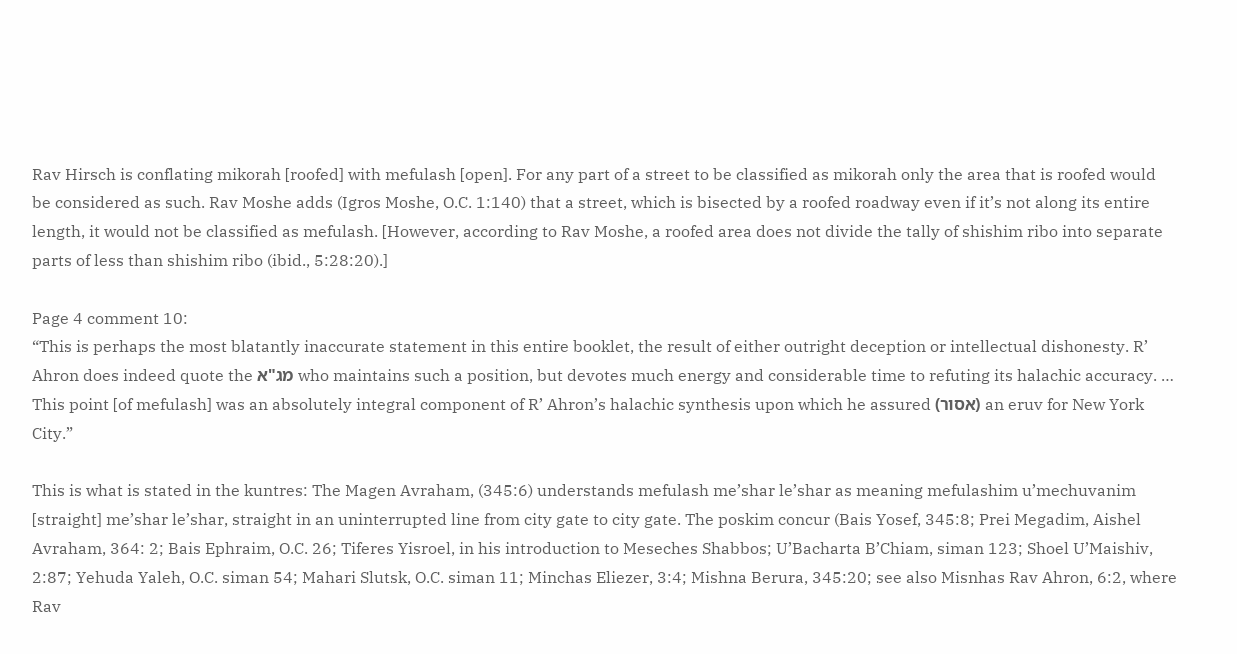Rav Hirsch is conflating mikorah [roofed] with mefulash [open]. For any part of a street to be classified as mikorah only the area that is roofed would be considered as such. Rav Moshe adds (Igros Moshe, O.C. 1:140) that a street, which is bisected by a roofed roadway even if it’s not along its entire length, it would not be classified as mefulash. [However, according to Rav Moshe, a roofed area does not divide the tally of shishim ribo into separate parts of less than shishim ribo (ibid., 5:28:20).]

Page 4 comment 10:
“This is perhaps the most blatantly inaccurate statement in this entire booklet, the result of either outright deception or intellectual dishonesty. R’ Ahron does indeed quote the מג"א who maintains such a position, but devotes much energy and considerable time to refuting its halachic accuracy. … This point [of mefulash] was an absolutely integral component of R’ Ahron’s halachic synthesis upon which he assured (אסור) an eruv for New York City.”

This is what is stated in the kuntres: The Magen Avraham, (345:6) understands mefulash me’shar le’shar as meaning mefulashim u’mechuvanim [straight] me’shar le’shar, straight in an uninterrupted line from city gate to city gate. The poskim concur (Bais Yosef, 345:8; Prei Megadim, Aishel Avraham, 364: 2; Bais Ephraim, O.C. 26; Tiferes Yisroel, in his introduction to Meseches Shabbos; U’Bacharta B’Chiam, siman 123; Shoel U’Maishiv, 2:87; Yehuda Yaleh, O.C. siman 54; Mahari Slutsk, O.C. siman 11; Minchas Eliezer, 3:4; Mishna Berura, 345:20; see also Misnhas Rav Ahron, 6:2, where Rav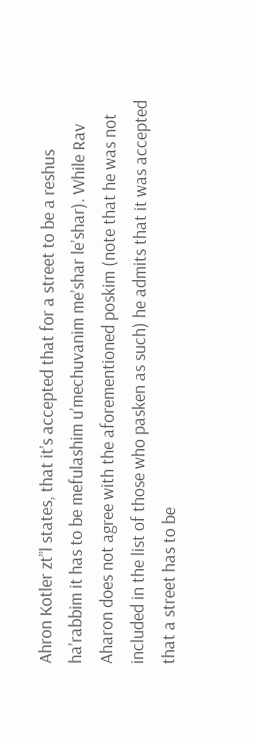Ahron Kotler zt”l states, that it’s accepted that for a street to be a reshus ha’rabbim it has to be mefulashim u’mechuvanim me’shar le’shar). While Rav Aharon does not agree with the aforementioned poskim (note that he was not included in the list of those who pasken as such) he admits that it was accepted that a street has to be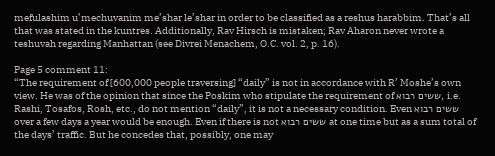mefulashim u’mechuvanim me’shar le’shar in order to be classified as a reshus harabbim. That’s all that was stated in the kuntres. Additionally, Rav Hirsch is mistaken; Rav Aharon never wrote a teshuvah regarding Manhattan (see Divrei Menachem, O.C. vol. 2, p. 16).

Page 5 comment 11:
“The requirement of [600,000 people traversing] “daily” is not in accordance with R’ Moshe’s own view. He was of the opinion that since the Poskim who stipulate the requirement of ששים רבוא, i.e. Rashi, Tosafos, Rosh, etc., do not mention “daily”, it is not a necessary condition. Even ששים רבוא over a few days a year would be enough. Even if there is not ששים רבוא at one time but as a sum total of the days’ traffic. But he concedes that, possibly, one may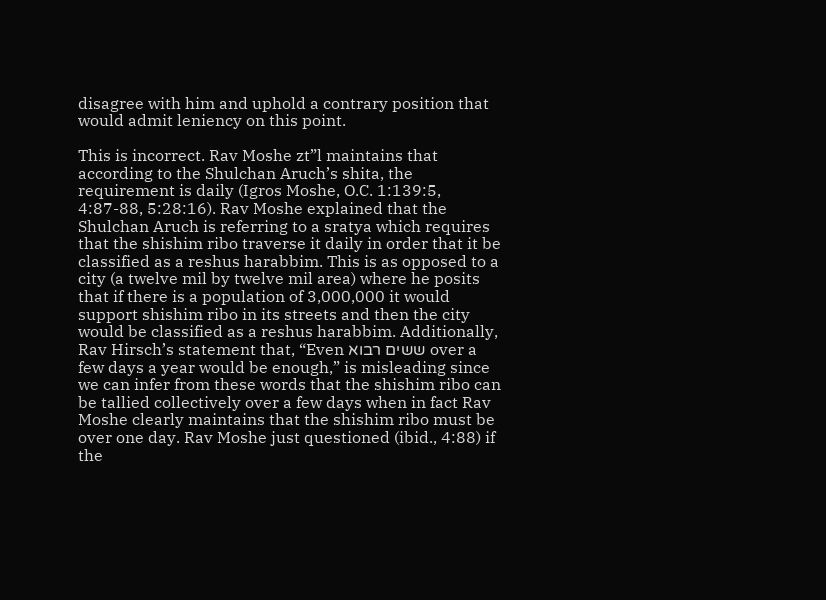disagree with him and uphold a contrary position that would admit leniency on this point.

This is incorrect. Rav Moshe zt”l maintains that according to the Shulchan Aruch’s shita, the requirement is daily (Igros Moshe, O.C. 1:139:5, 4:87-88, 5:28:16). Rav Moshe explained that the Shulchan Aruch is referring to a sratya which requires that the shishim ribo traverse it daily in order that it be classified as a reshus harabbim. This is as opposed to a city (a twelve mil by twelve mil area) where he posits that if there is a population of 3,000,000 it would support shishim ribo in its streets and then the city would be classified as a reshus harabbim. Additionally, Rav Hirsch’s statement that, “Even ששים רבוא over a few days a year would be enough,” is misleading since we can infer from these words that the shishim ribo can be tallied collectively over a few days when in fact Rav Moshe clearly maintains that the shishim ribo must be over one day. Rav Moshe just questioned (ibid., 4:88) if the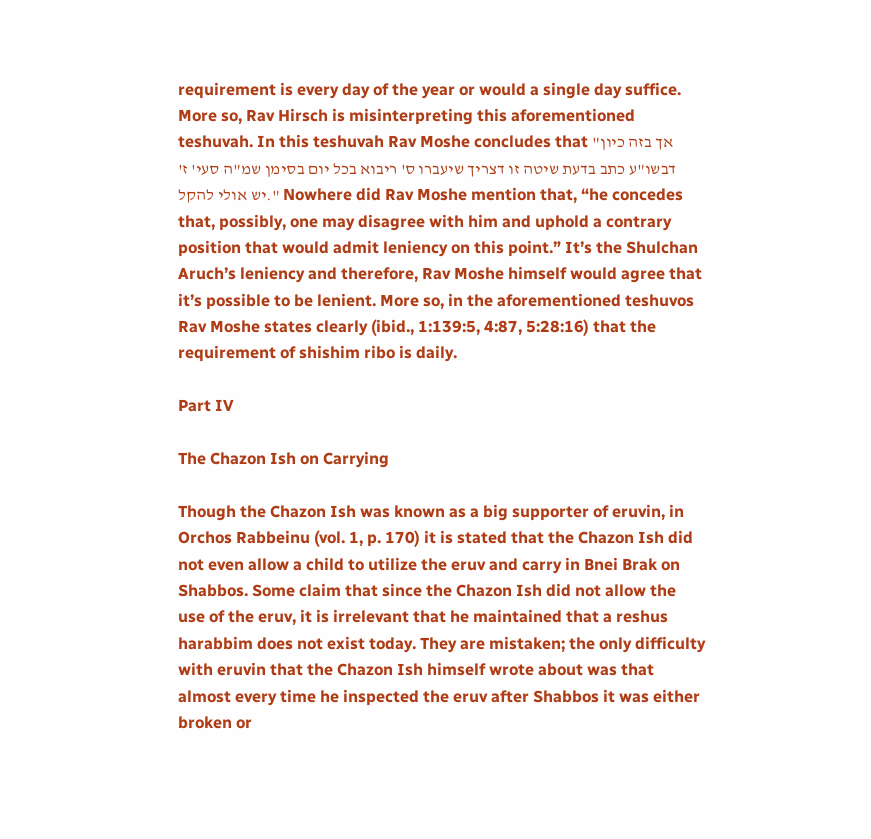requirement is every day of the year or would a single day suffice. More so, Rav Hirsch is misinterpreting this aforementioned teshuvah. In this teshuvah Rav Moshe concludes that "אך בזה כיון דבשו"ע כתב בדעת שיטה זו דצריך שיעברו ס' ריבוא בכל יום בסימן שמ"ה סעי' ז' יש אולי להקל." Nowhere did Rav Moshe mention that, “he concedes that, possibly, one may disagree with him and uphold a contrary position that would admit leniency on this point.” It’s the Shulchan Aruch’s leniency and therefore, Rav Moshe himself would agree that it’s possible to be lenient. More so, in the aforementioned teshuvos Rav Moshe states clearly (ibid., 1:139:5, 4:87, 5:28:16) that the requirement of shishim ribo is daily.

Part IV

The Chazon Ish on Carrying

Though the Chazon Ish was known as a big supporter of eruvin, in Orchos Rabbeinu (vol. 1, p. 170) it is stated that the Chazon Ish did not even allow a child to utilize the eruv and carry in Bnei Brak on Shabbos. Some claim that since the Chazon Ish did not allow the use of the eruv, it is irrelevant that he maintained that a reshus harabbim does not exist today. They are mistaken; the only difficulty with eruvin that the Chazon Ish himself wrote about was that almost every time he inspected the eruv after Shabbos it was either broken or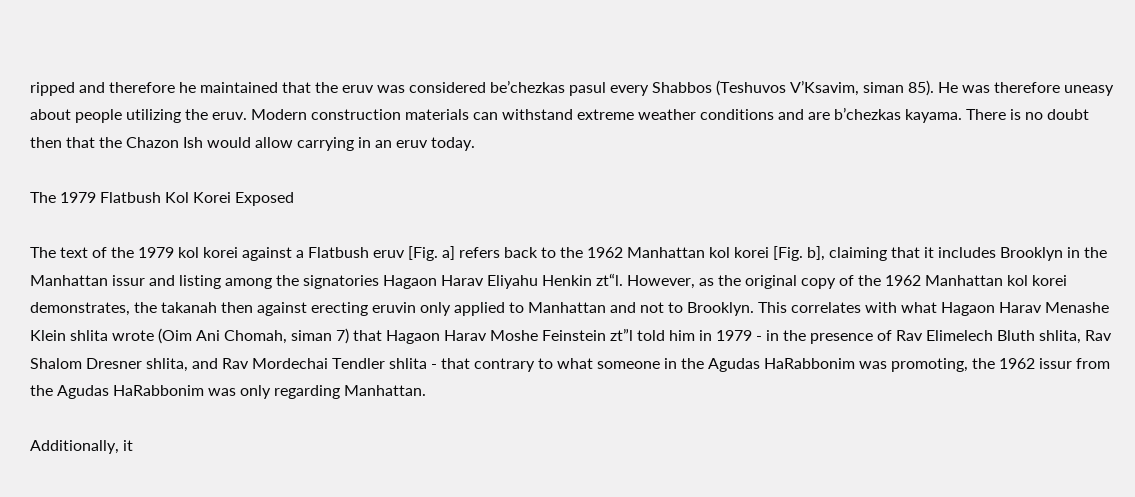ripped and therefore he maintained that the eruv was considered be’chezkas pasul every Shabbos (Teshuvos V’Ksavim, siman 85). He was therefore uneasy about people utilizing the eruv. Modern construction materials can withstand extreme weather conditions and are b’chezkas kayama. There is no doubt then that the Chazon Ish would allow carrying in an eruv today.

The 1979 Flatbush Kol Korei Exposed

The text of the 1979 kol korei against a Flatbush eruv [Fig. a] refers back to the 1962 Manhattan kol korei [Fig. b], claiming that it includes Brooklyn in the Manhattan issur and listing among the signatories Hagaon Harav Eliyahu Henkin zt“l. However, as the original copy of the 1962 Manhattan kol korei demonstrates, the takanah then against erecting eruvin only applied to Manhattan and not to Brooklyn. This correlates with what Hagaon Harav Menashe Klein shlita wrote (Oim Ani Chomah, siman 7) that Hagaon Harav Moshe Feinstein zt”l told him in 1979 - in the presence of Rav Elimelech Bluth shlita, Rav Shalom Dresner shlita, and Rav Mordechai Tendler shlita - that contrary to what someone in the Agudas HaRabbonim was promoting, the 1962 issur from the Agudas HaRabbonim was only regarding Manhattan.

Additionally, it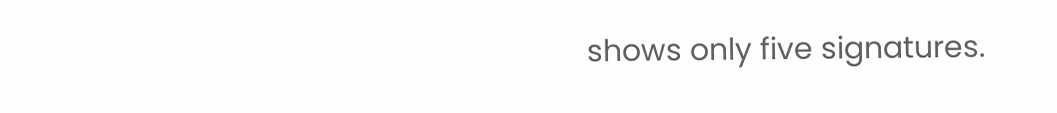shows only five signatures.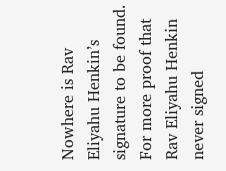Nowhere is Rav Eliyahu Henkin’s signature to be found. For more proof that Rav Eliyahu Henkin never signed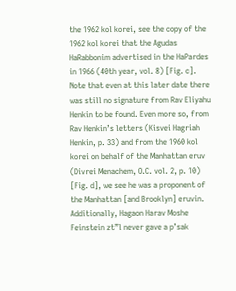the 1962 kol korei, see the copy of the 1962 kol korei that the Agudas HaRabbonim advertised in the HaPardes in 1966 (40th year, vol. 8) [Fig. c]. Note that even at this later date there was still no signature from Rav Eliyahu Henkin to be found. Even more so, from Rav Henkin’s letters (Kisvei Hagriah Henkin, p. 33) and from the 1960 kol korei on behalf of the Manhattan eruv (Divrei Menachem, O.C. vol. 2, p. 10) [Fig. d], we see he was a proponent of the Manhattan [and Brooklyn] eruvin. Additionally, Hagaon Harav Moshe Feinstein zt”l never gave a p’sak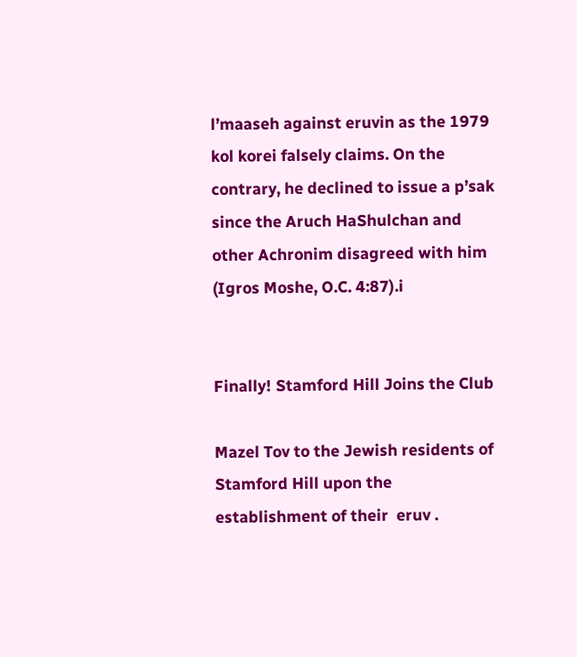l’maaseh against eruvin as the 1979 kol korei falsely claims. On the contrary, he declined to issue a p’sak since the Aruch HaShulchan and other Achronim disagreed with him (Igros Moshe, O.C. 4:87).i


Finally! Stamford Hill Joins the Club

Mazel Tov to the Jewish residents of Stamford Hill upon the establishment of their  eruv .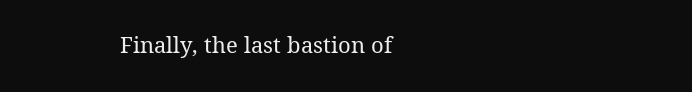Finally, the last bastion of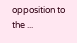opposition to the ...